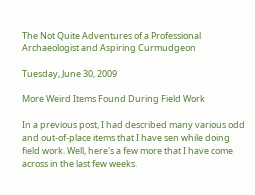The Not Quite Adventures of a Professional Archaeologist and Aspiring Curmudgeon

Tuesday, June 30, 2009

More Weird Items Found During Field Work

In a previous post, I had described many various odd and out-of-place items that I have sen while doing field work. Well, here's a few more that I have come across in the last few weeks.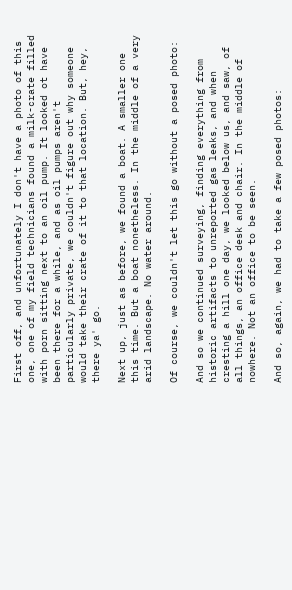First off, and unfortunately I don't have a photo of this one, one of my field technicians found a milk-crate filled with porn sitting next to an oil pump. It looked ot have been there for a while, and as oil pumps aren't particularly private, we couldn't figure out why someone would take their crate of it to that location. But, hey, there ya' go.

Next up, just as before, we found a boat. A smaller one this time. But a boat nonetheless. In the middle of a very arid landscape. No water around.

Of course, we couldn't let this go without a posed photo:

And so we continued surveying, finding everything from historic artifacts to unreported gas leaks, and when cresting a hill one day, we looked below us, and saw, of all things, an office desk and chair. In the middle of nowhere. Not an office to be seen.

And so, again, we had to take a few posed photos: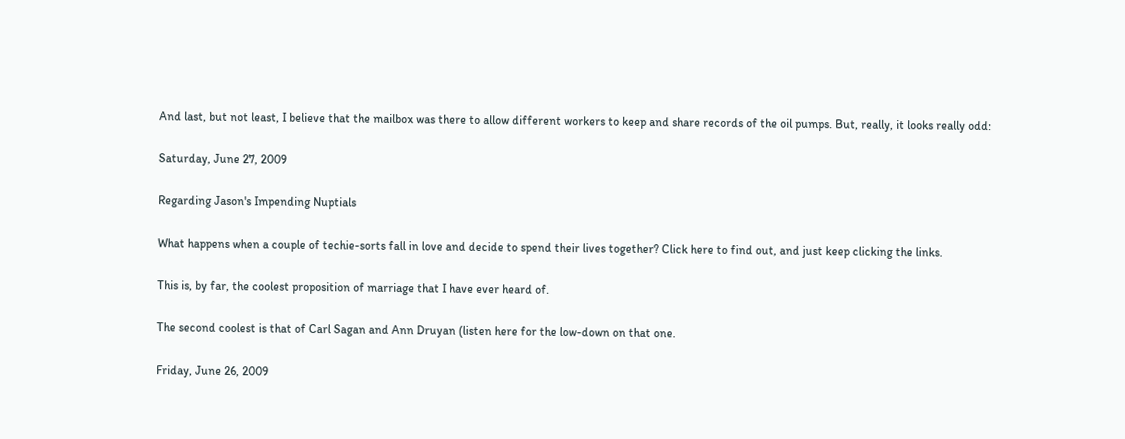And last, but not least, I believe that the mailbox was there to allow different workers to keep and share records of the oil pumps. But, really, it looks really odd:

Saturday, June 27, 2009

Regarding Jason's Impending Nuptials

What happens when a couple of techie-sorts fall in love and decide to spend their lives together? Click here to find out, and just keep clicking the links.

This is, by far, the coolest proposition of marriage that I have ever heard of.

The second coolest is that of Carl Sagan and Ann Druyan (listen here for the low-down on that one.

Friday, June 26, 2009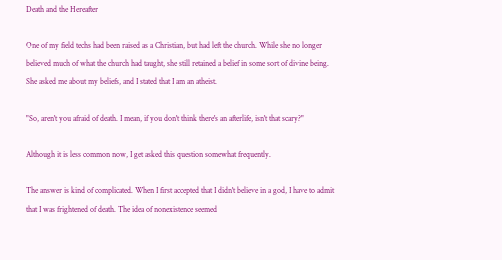Death and the Hereafter

One of my field techs had been raised as a Christian, but had left the church. While she no longer believed much of what the church had taught, she still retained a belief in some sort of divine being. She asked me about my beliefs, and I stated that I am an atheist.

"So, aren't you afraid of death. I mean, if you don't think there's an afterlife, isn't that scary?"

Although it is less common now, I get asked this question somewhat frequently.

The answer is kind of complicated. When I first accepted that I didn't believe in a god, I have to admit that I was frightened of death. The idea of nonexistence seemed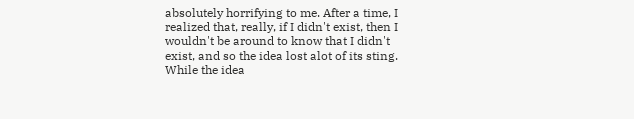absolutely horrifying to me. After a time, I realized that, really, if I didn't exist, then I wouldn't be around to know that I didn't exist, and so the idea lost alot of its sting. While the idea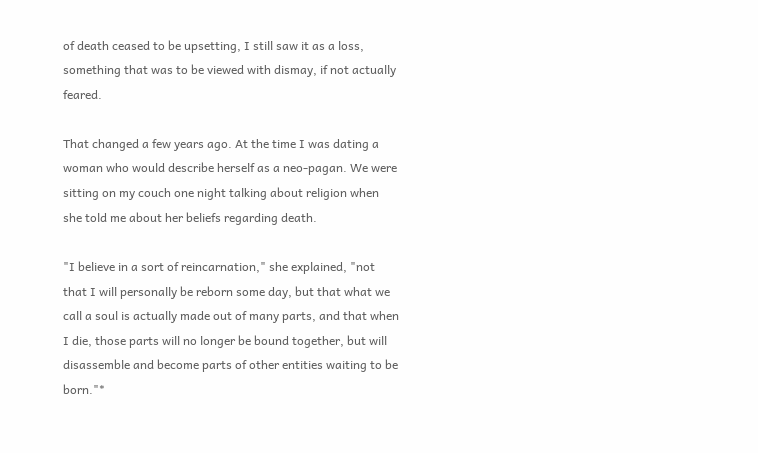of death ceased to be upsetting, I still saw it as a loss, something that was to be viewed with dismay, if not actually feared.

That changed a few years ago. At the time I was dating a woman who would describe herself as a neo-pagan. We were sitting on my couch one night talking about religion when she told me about her beliefs regarding death.

"I believe in a sort of reincarnation," she explained, "not that I will personally be reborn some day, but that what we call a soul is actually made out of many parts, and that when I die, those parts will no longer be bound together, but will disassemble and become parts of other entities waiting to be born."*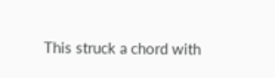This struck a chord with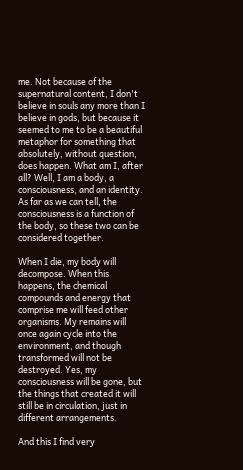me. Not because of the supernatural content, I don't believe in souls any more than I believe in gods, but because it seemed to me to be a beautiful metaphor for something that absolutely, without question, does happen. What am I, after all? Well, I am a body, a consciousness, and an identity. As far as we can tell, the consciousness is a function of the body, so these two can be considered together.

When I die, my body will decompose. When this happens, the chemical compounds and energy that comprise me will feed other organisms. My remains will once again cycle into the environment, and though transformed will not be destroyed. Yes, my consciousness will be gone, but the things that created it will still be in circulation, just in different arrangements.

And this I find very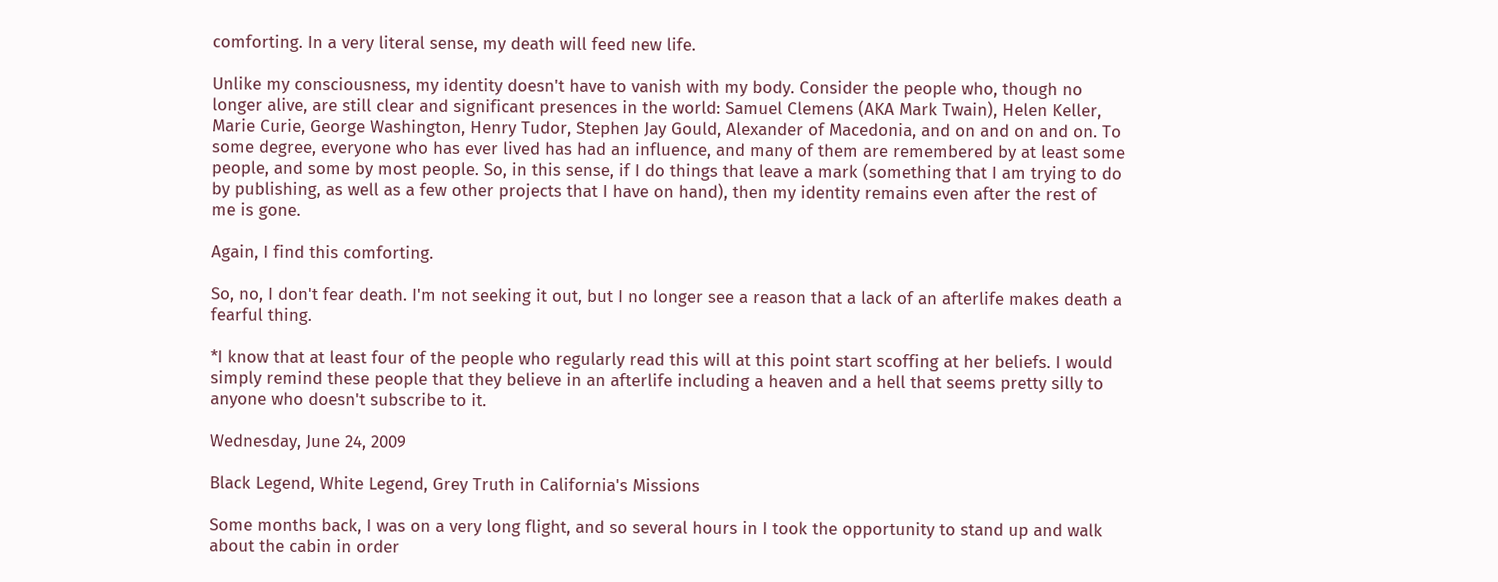comforting. In a very literal sense, my death will feed new life.

Unlike my consciousness, my identity doesn't have to vanish with my body. Consider the people who, though no longer alive, are still clear and significant presences in the world: Samuel Clemens (AKA Mark Twain), Helen Keller, Marie Curie, George Washington, Henry Tudor, Stephen Jay Gould, Alexander of Macedonia, and on and on and on. To some degree, everyone who has ever lived has had an influence, and many of them are remembered by at least some people, and some by most people. So, in this sense, if I do things that leave a mark (something that I am trying to do by publishing, as well as a few other projects that I have on hand), then my identity remains even after the rest of me is gone.

Again, I find this comforting.

So, no, I don't fear death. I'm not seeking it out, but I no longer see a reason that a lack of an afterlife makes death a fearful thing.

*I know that at least four of the people who regularly read this will at this point start scoffing at her beliefs. I would simply remind these people that they believe in an afterlife including a heaven and a hell that seems pretty silly to anyone who doesn't subscribe to it.

Wednesday, June 24, 2009

Black Legend, White Legend, Grey Truth in California's Missions

Some months back, I was on a very long flight, and so several hours in I took the opportunity to stand up and walk about the cabin in order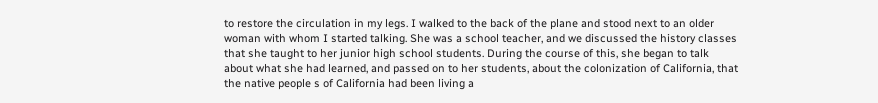to restore the circulation in my legs. I walked to the back of the plane and stood next to an older woman with whom I started talking. She was a school teacher, and we discussed the history classes that she taught to her junior high school students. During the course of this, she began to talk about what she had learned, and passed on to her students, about the colonization of California, that the native people s of California had been living a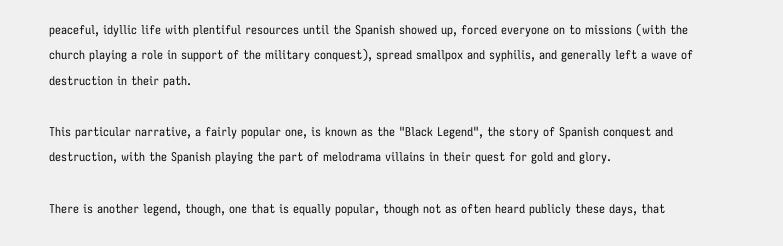peaceful, idyllic life with plentiful resources until the Spanish showed up, forced everyone on to missions (with the church playing a role in support of the military conquest), spread smallpox and syphilis, and generally left a wave of destruction in their path.

This particular narrative, a fairly popular one, is known as the "Black Legend", the story of Spanish conquest and destruction, with the Spanish playing the part of melodrama villains in their quest for gold and glory.

There is another legend, though, one that is equally popular, though not as often heard publicly these days, that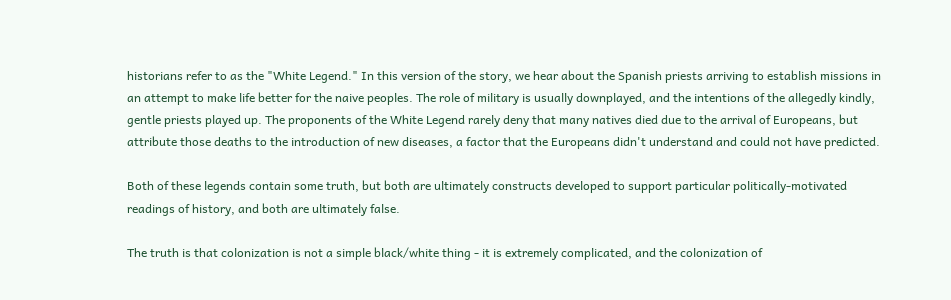historians refer to as the "White Legend." In this version of the story, we hear about the Spanish priests arriving to establish missions in an attempt to make life better for the naive peoples. The role of military is usually downplayed, and the intentions of the allegedly kindly, gentle priests played up. The proponents of the White Legend rarely deny that many natives died due to the arrival of Europeans, but attribute those deaths to the introduction of new diseases, a factor that the Europeans didn't understand and could not have predicted.

Both of these legends contain some truth, but both are ultimately constructs developed to support particular politically-motivated readings of history, and both are ultimately false.

The truth is that colonization is not a simple black/white thing - it is extremely complicated, and the colonization of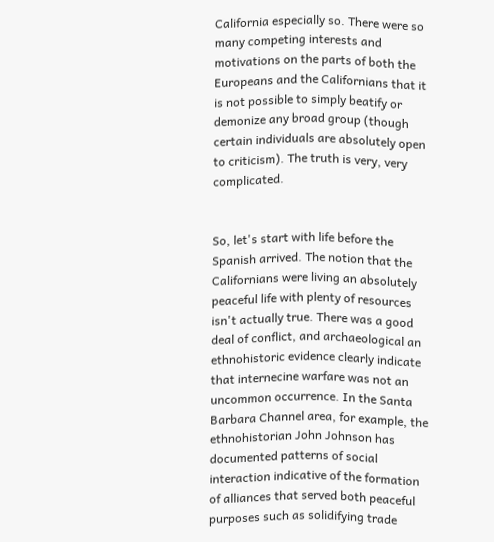California especially so. There were so many competing interests and motivations on the parts of both the Europeans and the Californians that it is not possible to simply beatify or demonize any broad group (though certain individuals are absolutely open to criticism). The truth is very, very complicated.


So, let's start with life before the Spanish arrived. The notion that the Californians were living an absolutely peaceful life with plenty of resources isn't actually true. There was a good deal of conflict, and archaeological an ethnohistoric evidence clearly indicate that internecine warfare was not an uncommon occurrence. In the Santa Barbara Channel area, for example, the ethnohistorian John Johnson has documented patterns of social interaction indicative of the formation of alliances that served both peaceful purposes such as solidifying trade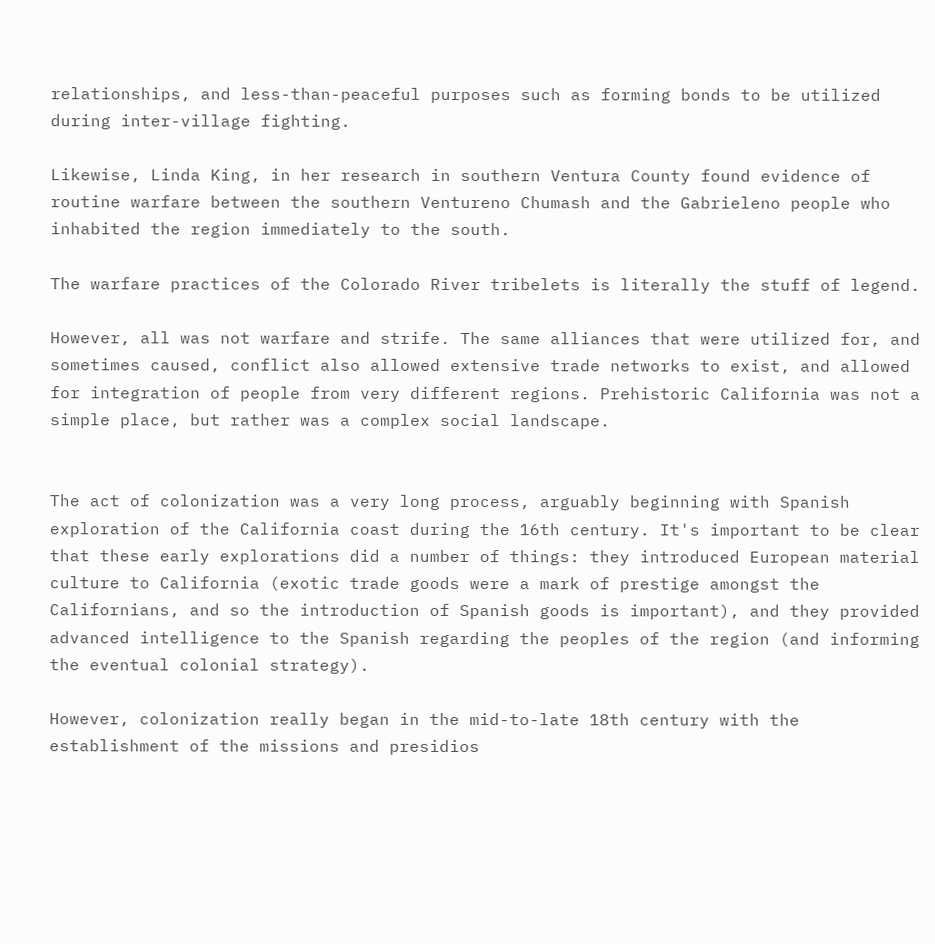relationships, and less-than-peaceful purposes such as forming bonds to be utilized during inter-village fighting.

Likewise, Linda King, in her research in southern Ventura County found evidence of routine warfare between the southern Ventureno Chumash and the Gabrieleno people who inhabited the region immediately to the south.

The warfare practices of the Colorado River tribelets is literally the stuff of legend.

However, all was not warfare and strife. The same alliances that were utilized for, and sometimes caused, conflict also allowed extensive trade networks to exist, and allowed for integration of people from very different regions. Prehistoric California was not a simple place, but rather was a complex social landscape.


The act of colonization was a very long process, arguably beginning with Spanish exploration of the California coast during the 16th century. It's important to be clear that these early explorations did a number of things: they introduced European material culture to California (exotic trade goods were a mark of prestige amongst the Californians, and so the introduction of Spanish goods is important), and they provided advanced intelligence to the Spanish regarding the peoples of the region (and informing the eventual colonial strategy).

However, colonization really began in the mid-to-late 18th century with the establishment of the missions and presidios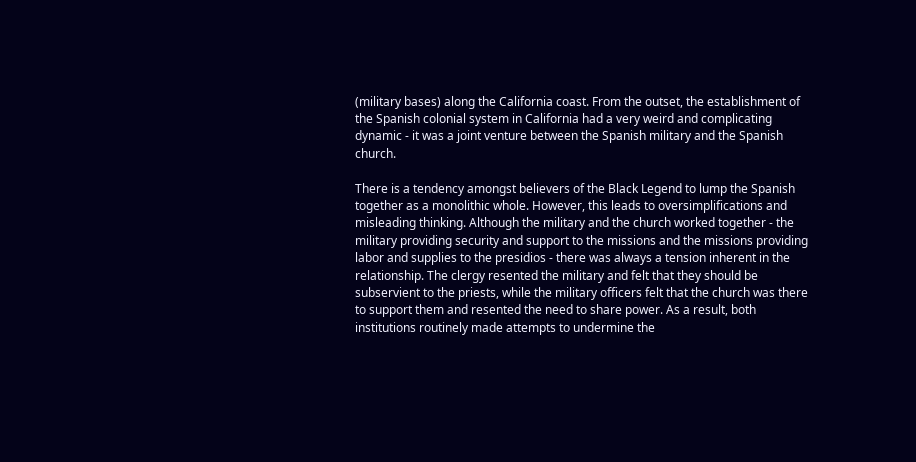(military bases) along the California coast. From the outset, the establishment of the Spanish colonial system in California had a very weird and complicating dynamic - it was a joint venture between the Spanish military and the Spanish church.

There is a tendency amongst believers of the Black Legend to lump the Spanish together as a monolithic whole. However, this leads to oversimplifications and misleading thinking. Although the military and the church worked together - the military providing security and support to the missions and the missions providing labor and supplies to the presidios - there was always a tension inherent in the relationship. The clergy resented the military and felt that they should be subservient to the priests, while the military officers felt that the church was there to support them and resented the need to share power. As a result, both institutions routinely made attempts to undermine the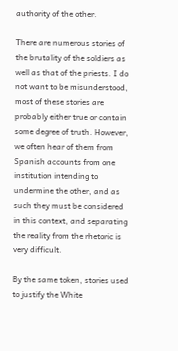authority of the other.

There are numerous stories of the brutality of the soldiers as well as that of the priests. I do not want to be misunderstood, most of these stories are probably either true or contain some degree of truth. However, we often hear of them from Spanish accounts from one institution intending to undermine the other, and as such they must be considered in this context, and separating the reality from the rhetoric is very difficult.

By the same token, stories used to justify the White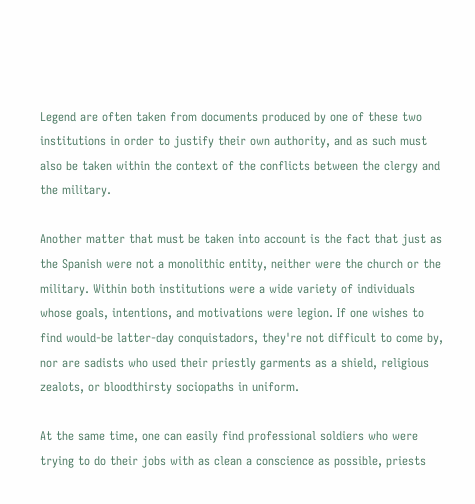Legend are often taken from documents produced by one of these two institutions in order to justify their own authority, and as such must also be taken within the context of the conflicts between the clergy and the military.

Another matter that must be taken into account is the fact that just as the Spanish were not a monolithic entity, neither were the church or the military. Within both institutions were a wide variety of individuals whose goals, intentions, and motivations were legion. If one wishes to find would-be latter-day conquistadors, they're not difficult to come by, nor are sadists who used their priestly garments as a shield, religious zealots, or bloodthirsty sociopaths in uniform.

At the same time, one can easily find professional soldiers who were trying to do their jobs with as clean a conscience as possible, priests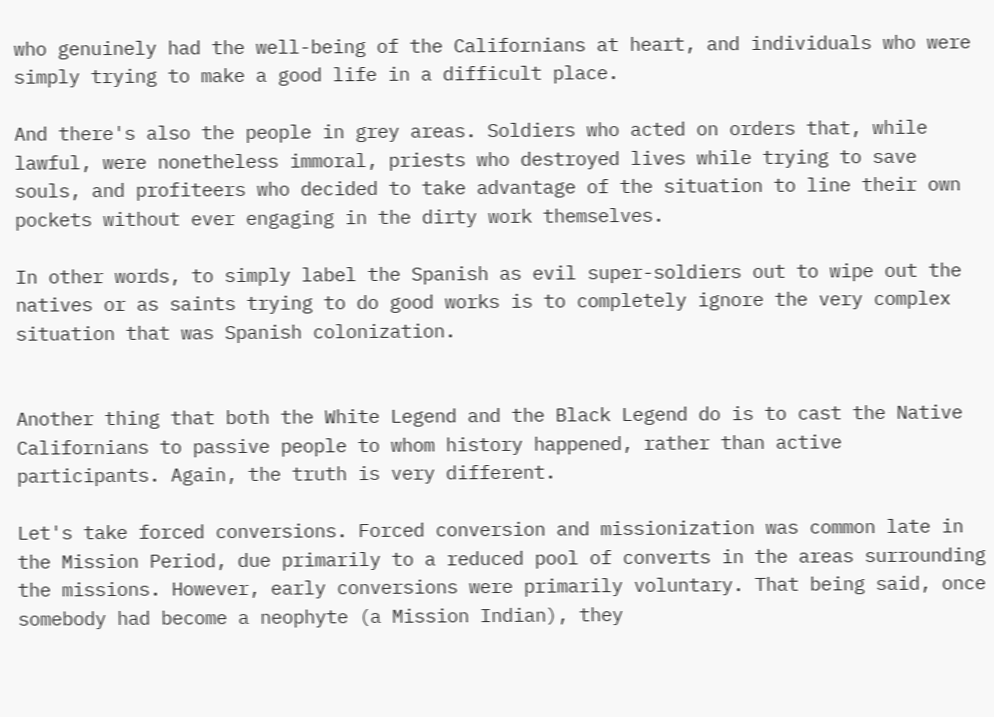who genuinely had the well-being of the Californians at heart, and individuals who were simply trying to make a good life in a difficult place.

And there's also the people in grey areas. Soldiers who acted on orders that, while lawful, were nonetheless immoral, priests who destroyed lives while trying to save souls, and profiteers who decided to take advantage of the situation to line their own pockets without ever engaging in the dirty work themselves.

In other words, to simply label the Spanish as evil super-soldiers out to wipe out the natives or as saints trying to do good works is to completely ignore the very complex situation that was Spanish colonization.


Another thing that both the White Legend and the Black Legend do is to cast the Native Californians to passive people to whom history happened, rather than active participants. Again, the truth is very different.

Let's take forced conversions. Forced conversion and missionization was common late in the Mission Period, due primarily to a reduced pool of converts in the areas surrounding the missions. However, early conversions were primarily voluntary. That being said, once somebody had become a neophyte (a Mission Indian), they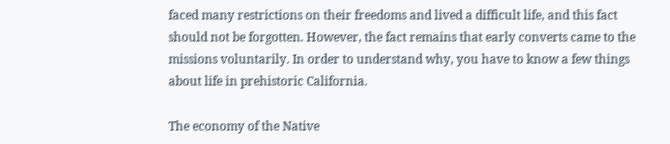faced many restrictions on their freedoms and lived a difficult life, and this fact should not be forgotten. However, the fact remains that early converts came to the missions voluntarily. In order to understand why, you have to know a few things about life in prehistoric California.

The economy of the Native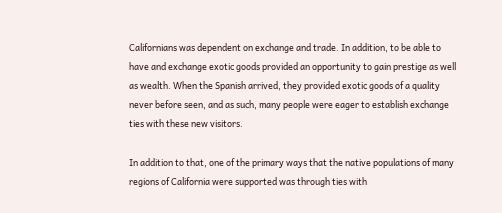Californians was dependent on exchange and trade. In addition, to be able to have and exchange exotic goods provided an opportunity to gain prestige as well as wealth. When the Spanish arrived, they provided exotic goods of a quality never before seen, and as such, many people were eager to establish exchange ties with these new visitors.

In addition to that, one of the primary ways that the native populations of many regions of California were supported was through ties with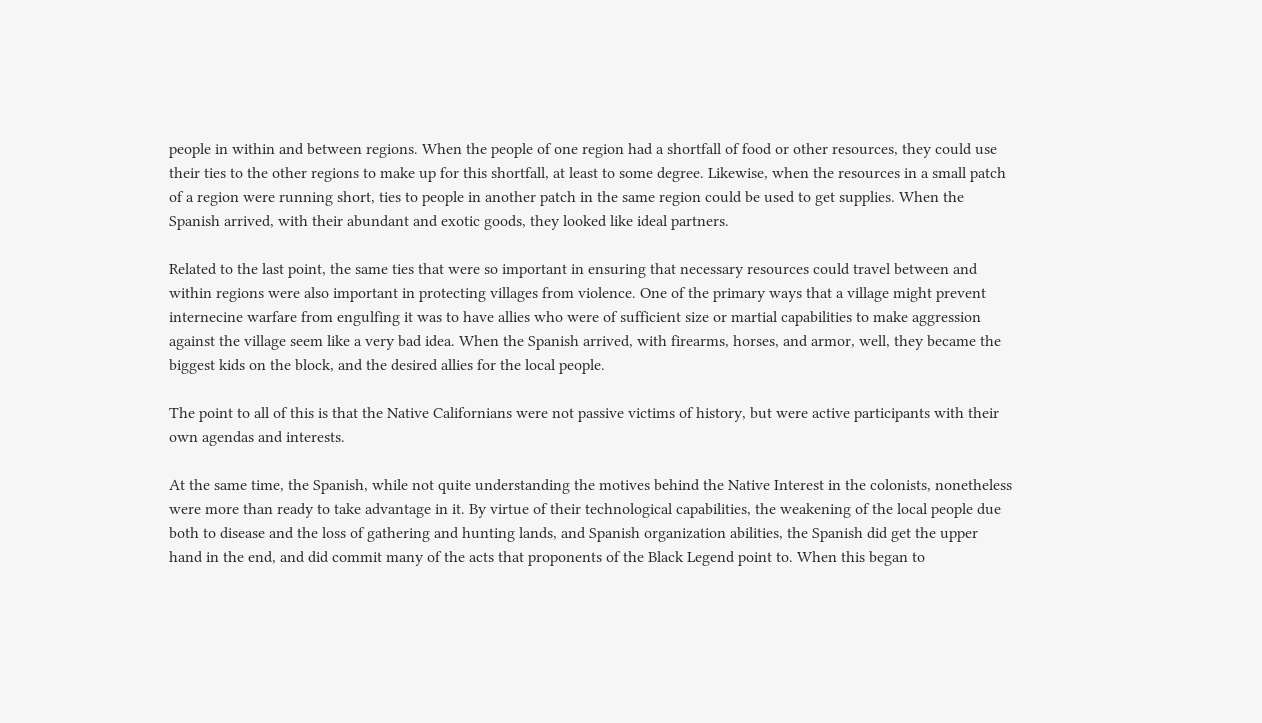people in within and between regions. When the people of one region had a shortfall of food or other resources, they could use their ties to the other regions to make up for this shortfall, at least to some degree. Likewise, when the resources in a small patch of a region were running short, ties to people in another patch in the same region could be used to get supplies. When the Spanish arrived, with their abundant and exotic goods, they looked like ideal partners.

Related to the last point, the same ties that were so important in ensuring that necessary resources could travel between and within regions were also important in protecting villages from violence. One of the primary ways that a village might prevent internecine warfare from engulfing it was to have allies who were of sufficient size or martial capabilities to make aggression against the village seem like a very bad idea. When the Spanish arrived, with firearms, horses, and armor, well, they became the biggest kids on the block, and the desired allies for the local people.

The point to all of this is that the Native Californians were not passive victims of history, but were active participants with their own agendas and interests.

At the same time, the Spanish, while not quite understanding the motives behind the Native Interest in the colonists, nonetheless were more than ready to take advantage in it. By virtue of their technological capabilities, the weakening of the local people due both to disease and the loss of gathering and hunting lands, and Spanish organization abilities, the Spanish did get the upper hand in the end, and did commit many of the acts that proponents of the Black Legend point to. When this began to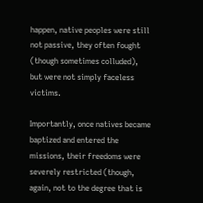happen, native peoples were still not passive, they often fought (though sometimes colluded), but were not simply faceless victims.

Importantly, once natives became baptized and entered the missions, their freedoms were severely restricted (though, again, not to the degree that is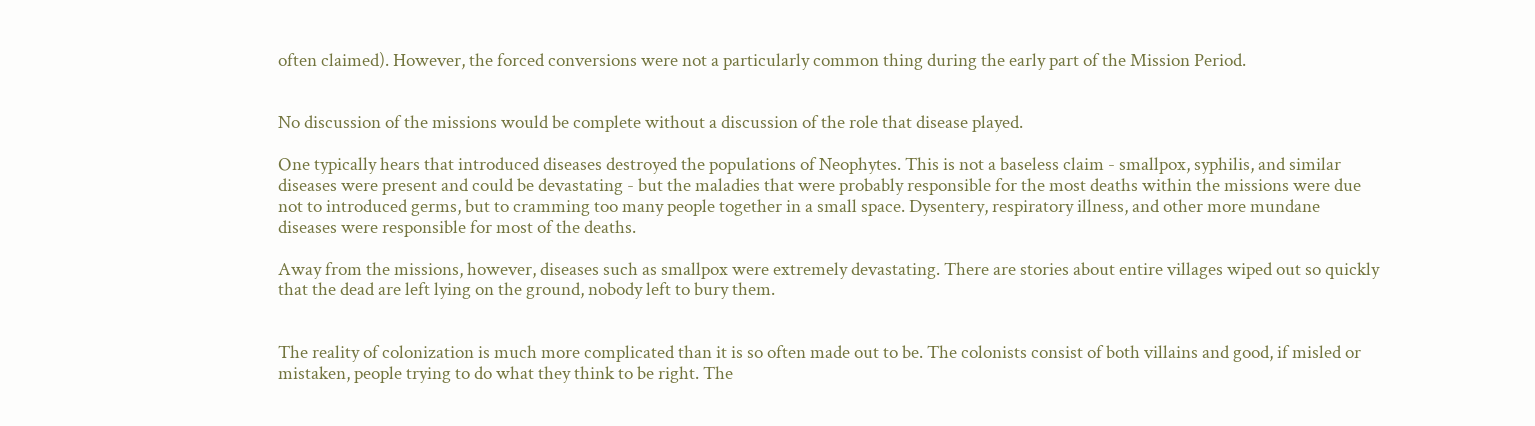often claimed). However, the forced conversions were not a particularly common thing during the early part of the Mission Period.


No discussion of the missions would be complete without a discussion of the role that disease played.

One typically hears that introduced diseases destroyed the populations of Neophytes. This is not a baseless claim - smallpox, syphilis, and similar diseases were present and could be devastating - but the maladies that were probably responsible for the most deaths within the missions were due not to introduced germs, but to cramming too many people together in a small space. Dysentery, respiratory illness, and other more mundane diseases were responsible for most of the deaths.

Away from the missions, however, diseases such as smallpox were extremely devastating. There are stories about entire villages wiped out so quickly that the dead are left lying on the ground, nobody left to bury them.


The reality of colonization is much more complicated than it is so often made out to be. The colonists consist of both villains and good, if misled or mistaken, people trying to do what they think to be right. The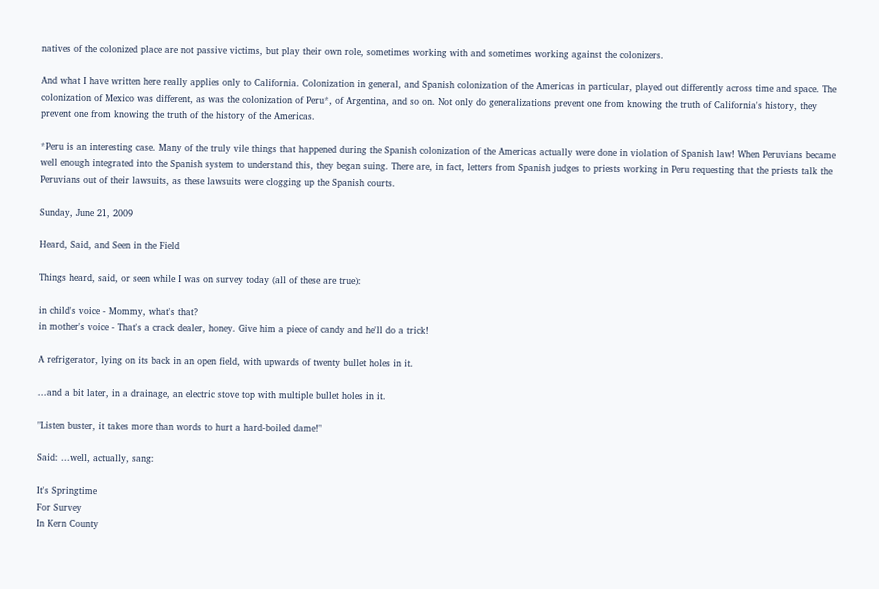natives of the colonized place are not passive victims, but play their own role, sometimes working with and sometimes working against the colonizers.

And what I have written here really applies only to California. Colonization in general, and Spanish colonization of the Americas in particular, played out differently across time and space. The colonization of Mexico was different, as was the colonization of Peru*, of Argentina, and so on. Not only do generalizations prevent one from knowing the truth of California's history, they prevent one from knowing the truth of the history of the Americas.

*Peru is an interesting case. Many of the truly vile things that happened during the Spanish colonization of the Americas actually were done in violation of Spanish law! When Peruvians became well enough integrated into the Spanish system to understand this, they began suing. There are, in fact, letters from Spanish judges to priests working in Peru requesting that the priests talk the Peruvians out of their lawsuits, as these lawsuits were clogging up the Spanish courts.

Sunday, June 21, 2009

Heard, Said, and Seen in the Field

Things heard, said, or seen while I was on survey today (all of these are true):

in child's voice - Mommy, what's that?
in mother's voice - That's a crack dealer, honey. Give him a piece of candy and he'll do a trick!

A refrigerator, lying on its back in an open field, with upwards of twenty bullet holes in it.

...and a bit later, in a drainage, an electric stove top with multiple bullet holes in it.

"Listen buster, it takes more than words to hurt a hard-boiled dame!"

Said: ...well, actually, sang:

It's Springtime
For Survey
In Kern County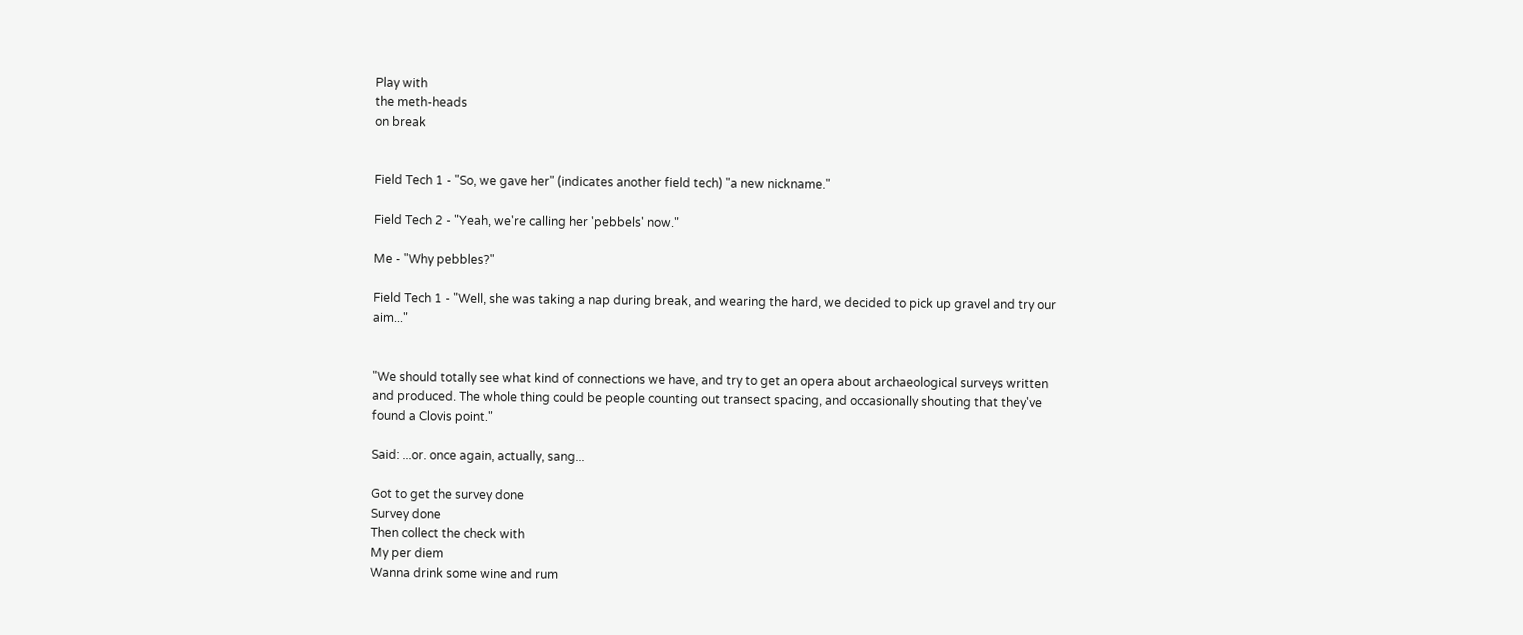Play with
the meth-heads
on break


Field Tech 1 - "So, we gave her" (indicates another field tech) "a new nickname."

Field Tech 2 - "Yeah, we're calling her 'pebbels' now."

Me - "Why pebbles?"

Field Tech 1 - "Well, she was taking a nap during break, and wearing the hard, we decided to pick up gravel and try our aim..."


"We should totally see what kind of connections we have, and try to get an opera about archaeological surveys written and produced. The whole thing could be people counting out transect spacing, and occasionally shouting that they've found a Clovis point."

Said: ...or. once again, actually, sang...

Got to get the survey done
Survey done
Then collect the check with
My per diem
Wanna drink some wine and rum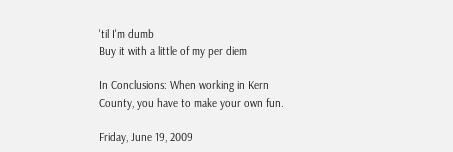'til I'm dumb
Buy it with a little of my per diem

In Conclusions: When working in Kern County, you have to make your own fun.

Friday, June 19, 2009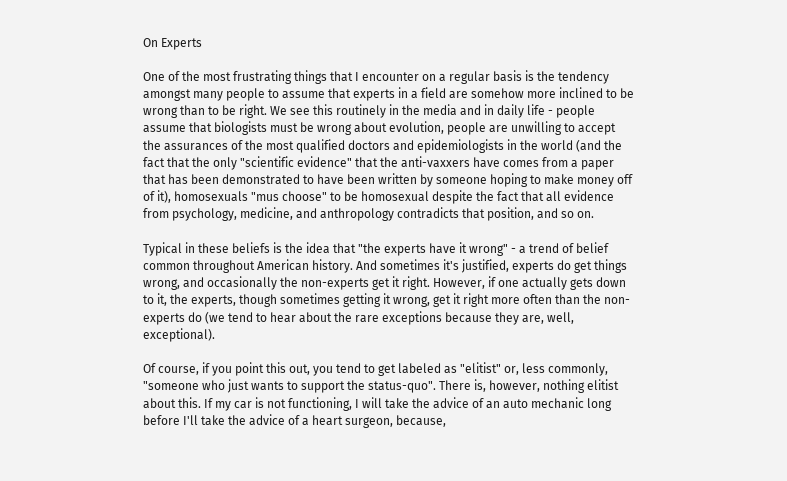On Experts

One of the most frustrating things that I encounter on a regular basis is the tendency amongst many people to assume that experts in a field are somehow more inclined to be wrong than to be right. We see this routinely in the media and in daily life - people assume that biologists must be wrong about evolution, people are unwilling to accept the assurances of the most qualified doctors and epidemiologists in the world (and the fact that the only "scientific evidence" that the anti-vaxxers have comes from a paper that has been demonstrated to have been written by someone hoping to make money off of it), homosexuals "mus choose" to be homosexual despite the fact that all evidence from psychology, medicine, and anthropology contradicts that position, and so on.

Typical in these beliefs is the idea that "the experts have it wrong" - a trend of belief common throughout American history. And sometimes it's justified, experts do get things wrong, and occasionally the non-experts get it right. However, if one actually gets down to it, the experts, though sometimes getting it wrong, get it right more often than the non-experts do (we tend to hear about the rare exceptions because they are, well, exceptional).

Of course, if you point this out, you tend to get labeled as "elitist" or, less commonly, "someone who just wants to support the status-quo". There is, however, nothing elitist about this. If my car is not functioning, I will take the advice of an auto mechanic long before I'll take the advice of a heart surgeon, because,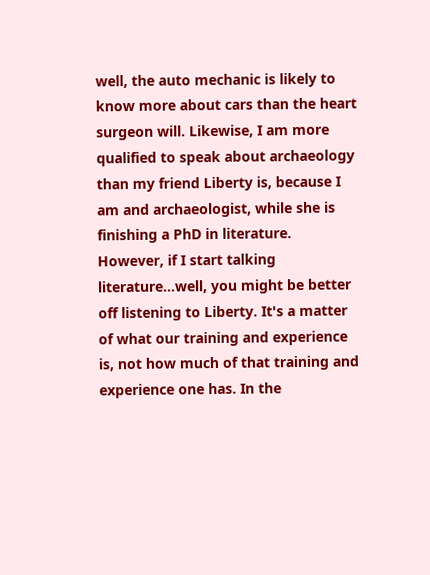well, the auto mechanic is likely to know more about cars than the heart surgeon will. Likewise, I am more qualified to speak about archaeology than my friend Liberty is, because I am and archaeologist, while she is finishing a PhD in literature. However, if I start talking literature...well, you might be better off listening to Liberty. It's a matter of what our training and experience is, not how much of that training and experience one has. In the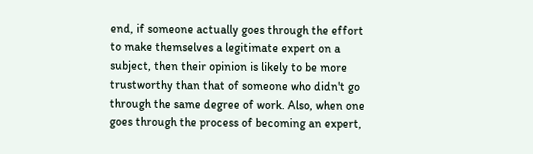end, if someone actually goes through the effort to make themselves a legitimate expert on a subject, then their opinion is likely to be more trustworthy than that of someone who didn't go through the same degree of work. Also, when one goes through the process of becoming an expert,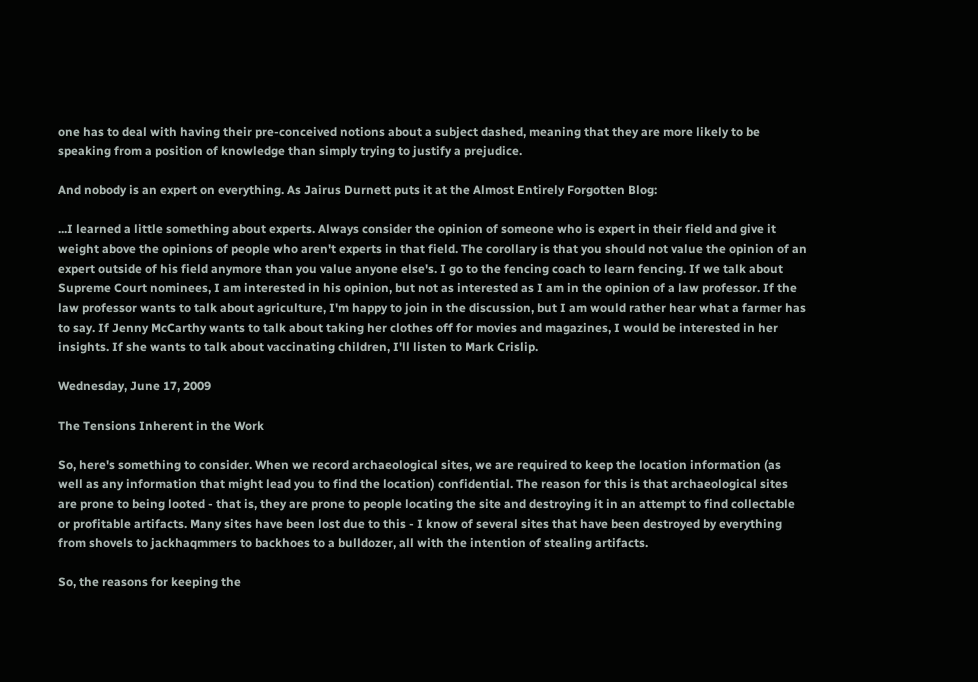one has to deal with having their pre-conceived notions about a subject dashed, meaning that they are more likely to be speaking from a position of knowledge than simply trying to justify a prejudice.

And nobody is an expert on everything. As Jairus Durnett puts it at the Almost Entirely Forgotten Blog:

...I learned a little something about experts. Always consider the opinion of someone who is expert in their field and give it weight above the opinions of people who aren't experts in that field. The corollary is that you should not value the opinion of an expert outside of his field anymore than you value anyone else's. I go to the fencing coach to learn fencing. If we talk about Supreme Court nominees, I am interested in his opinion, but not as interested as I am in the opinion of a law professor. If the law professor wants to talk about agriculture, I'm happy to join in the discussion, but I am would rather hear what a farmer has to say. If Jenny McCarthy wants to talk about taking her clothes off for movies and magazines, I would be interested in her insights. If she wants to talk about vaccinating children, I'll listen to Mark Crislip.

Wednesday, June 17, 2009

The Tensions Inherent in the Work

So, here's something to consider. When we record archaeological sites, we are required to keep the location information (as well as any information that might lead you to find the location) confidential. The reason for this is that archaeological sites are prone to being looted - that is, they are prone to people locating the site and destroying it in an attempt to find collectable or profitable artifacts. Many sites have been lost due to this - I know of several sites that have been destroyed by everything from shovels to jackhaqmmers to backhoes to a bulldozer, all with the intention of stealing artifacts.

So, the reasons for keeping the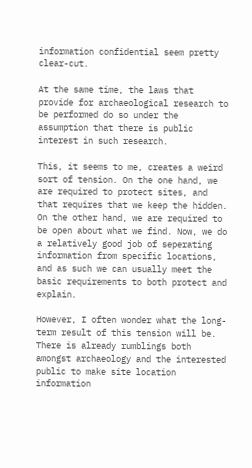information confidential seem pretty clear-cut.

At the same time, the laws that provide for archaeological research to be performed do so under the assumption that there is public interest in such research.

This, it seems to me, creates a weird sort of tension. On the one hand, we are required to protect sites, and that requires that we keep the hidden. On the other hand, we are required to be open about what we find. Now, we do a relatively good job of seperating information from specific locations, and as such we can usually meet the basic requirements to both protect and explain.

However, I often wonder what the long-term result of this tension will be. There is already rumblings both amongst archaeology and the interested public to make site location information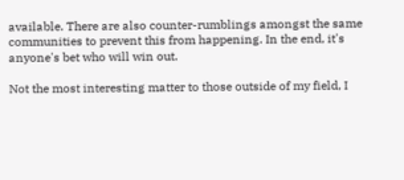available. There are also counter-rumblings amongst the same communities to prevent this from happening. In the end, it's anyone's bet who will win out.

Not the most interesting matter to those outside of my field, I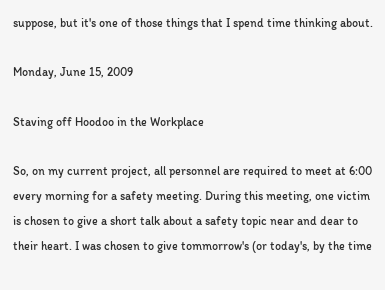suppose, but it's one of those things that I spend time thinking about.

Monday, June 15, 2009

Staving off Hoodoo in the Workplace

So, on my current project, all personnel are required to meet at 6:00 every morning for a safety meeting. During this meeting, one victim is chosen to give a short talk about a safety topic near and dear to their heart. I was chosen to give tommorrow's (or today's, by the time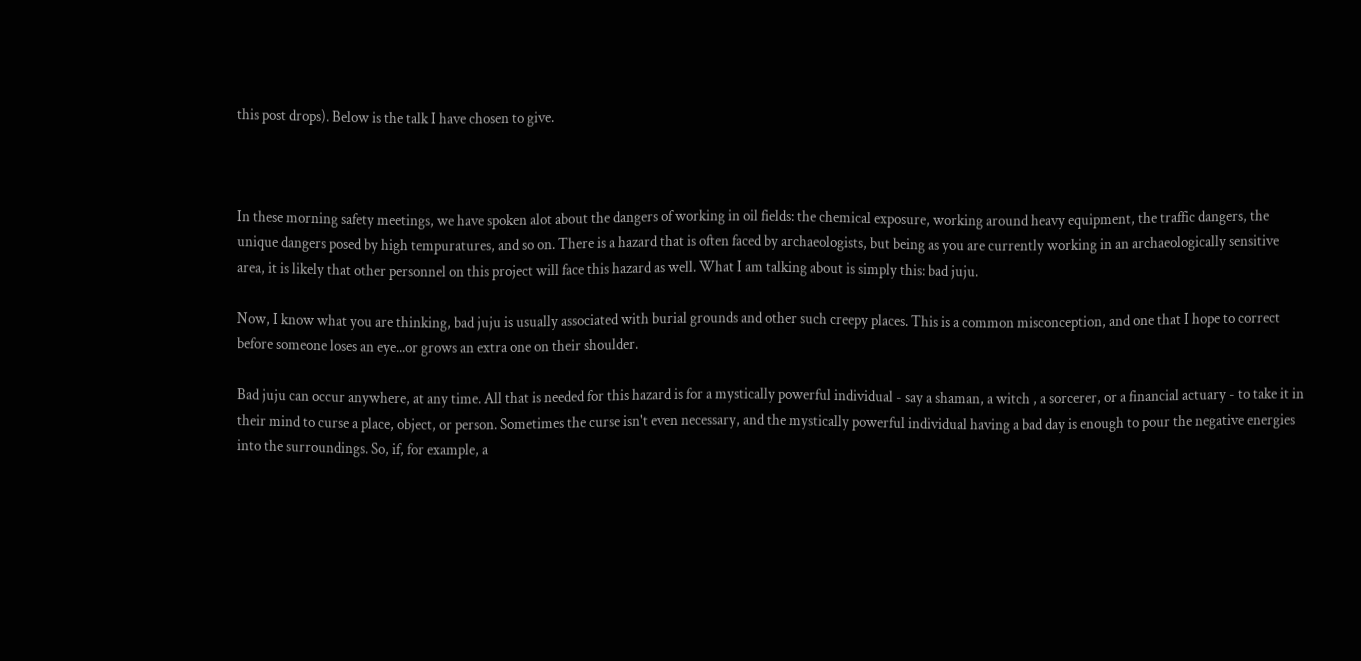this post drops). Below is the talk I have chosen to give.



In these morning safety meetings, we have spoken alot about the dangers of working in oil fields: the chemical exposure, working around heavy equipment, the traffic dangers, the unique dangers posed by high tempuratures, and so on. There is a hazard that is often faced by archaeologists, but being as you are currently working in an archaeologically sensitive area, it is likely that other personnel on this project will face this hazard as well. What I am talking about is simply this: bad juju.

Now, I know what you are thinking, bad juju is usually associated with burial grounds and other such creepy places. This is a common misconception, and one that I hope to correct before someone loses an eye...or grows an extra one on their shoulder.

Bad juju can occur anywhere, at any time. All that is needed for this hazard is for a mystically powerful individual - say a shaman, a witch , a sorcerer, or a financial actuary - to take it in their mind to curse a place, object, or person. Sometimes the curse isn't even necessary, and the mystically powerful individual having a bad day is enough to pour the negative energies into the surroundings. So, if, for example, a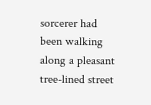sorcerer had been walking along a pleasant tree-lined street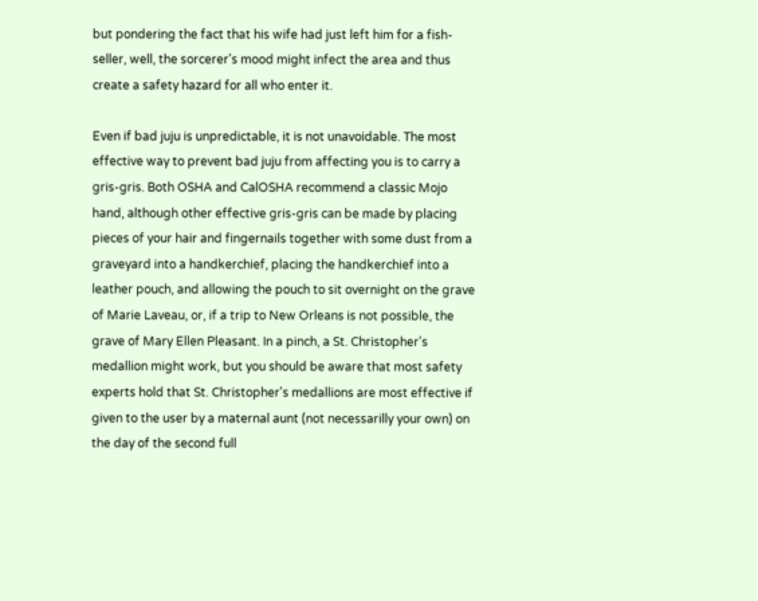but pondering the fact that his wife had just left him for a fish-seller, well, the sorcerer's mood might infect the area and thus create a safety hazard for all who enter it.

Even if bad juju is unpredictable, it is not unavoidable. The most effective way to prevent bad juju from affecting you is to carry a gris-gris. Both OSHA and CalOSHA recommend a classic Mojo hand, although other effective gris-gris can be made by placing pieces of your hair and fingernails together with some dust from a graveyard into a handkerchief, placing the handkerchief into a leather pouch, and allowing the pouch to sit overnight on the grave of Marie Laveau, or, if a trip to New Orleans is not possible, the grave of Mary Ellen Pleasant. In a pinch, a St. Christopher's medallion might work, but you should be aware that most safety experts hold that St. Christopher's medallions are most effective if given to the user by a maternal aunt (not necessarilly your own) on the day of the second full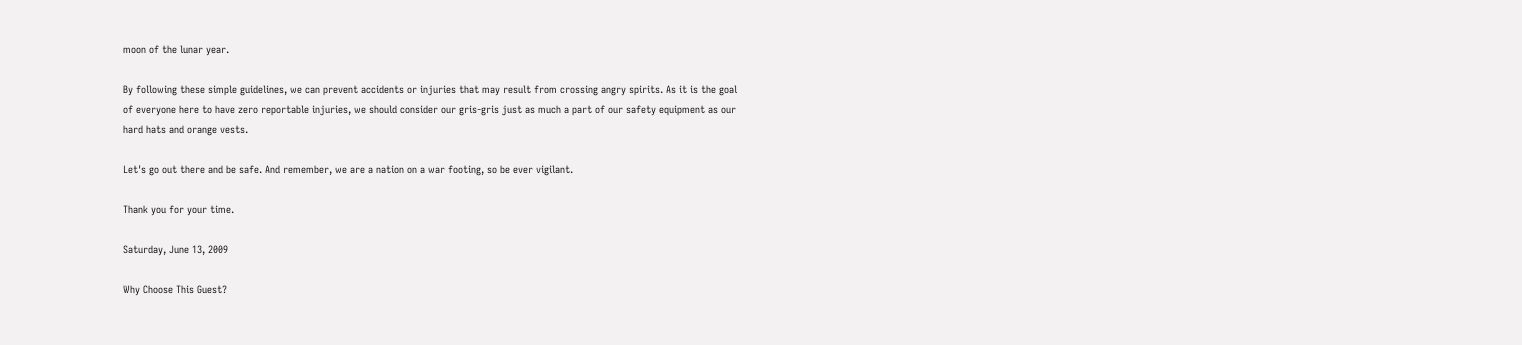moon of the lunar year.

By following these simple guidelines, we can prevent accidents or injuries that may result from crossing angry spirits. As it is the goal of everyone here to have zero reportable injuries, we should consider our gris-gris just as much a part of our safety equipment as our hard hats and orange vests.

Let's go out there and be safe. And remember, we are a nation on a war footing, so be ever vigilant.

Thank you for your time.

Saturday, June 13, 2009

Why Choose This Guest?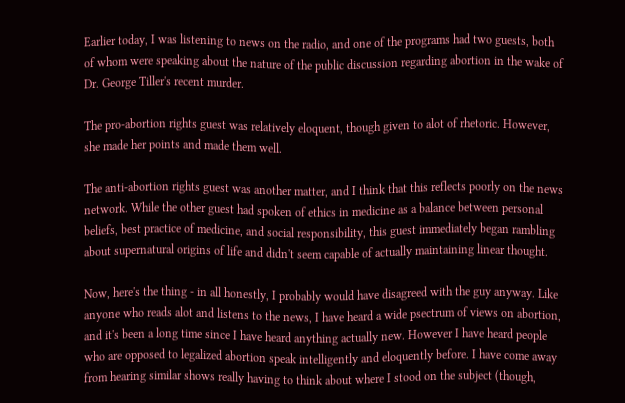Earlier today, I was listening to news on the radio, and one of the programs had two guests, both of whom were speaking about the nature of the public discussion regarding abortion in the wake of Dr. George Tiller's recent murder.

The pro-abortion rights guest was relatively eloquent, though given to alot of rhetoric. However, she made her points and made them well.

The anti-abortion rights guest was another matter, and I think that this reflects poorly on the news network. While the other guest had spoken of ethics in medicine as a balance between personal beliefs, best practice of medicine, and social responsibility, this guest immediately began rambling about supernatural origins of life and didn't seem capable of actually maintaining linear thought.

Now, here's the thing - in all honestly, I probably would have disagreed with the guy anyway. Like anyone who reads alot and listens to the news, I have heard a wide psectrum of views on abortion, and it's been a long time since I have heard anything actually new. However I have heard people who are opposed to legalized abortion speak intelligently and eloquently before. I have come away from hearing similar shows really having to think about where I stood on the subject (though,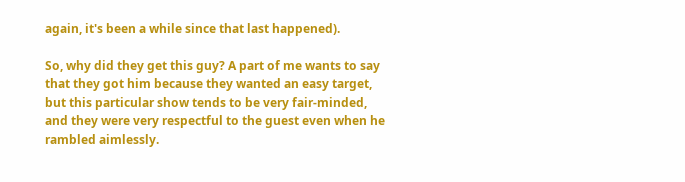again, it's been a while since that last happened).

So, why did they get this guy? A part of me wants to say that they got him because they wanted an easy target, but this particular show tends to be very fair-minded, and they were very respectful to the guest even when he rambled aimlessly.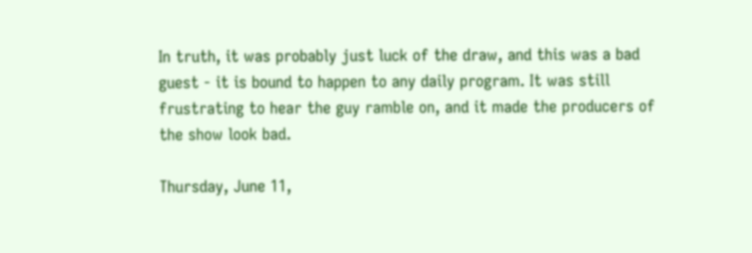In truth, it was probably just luck of the draw, and this was a bad guest - it is bound to happen to any daily program. It was still frustrating to hear the guy ramble on, and it made the producers of the show look bad.

Thursday, June 11,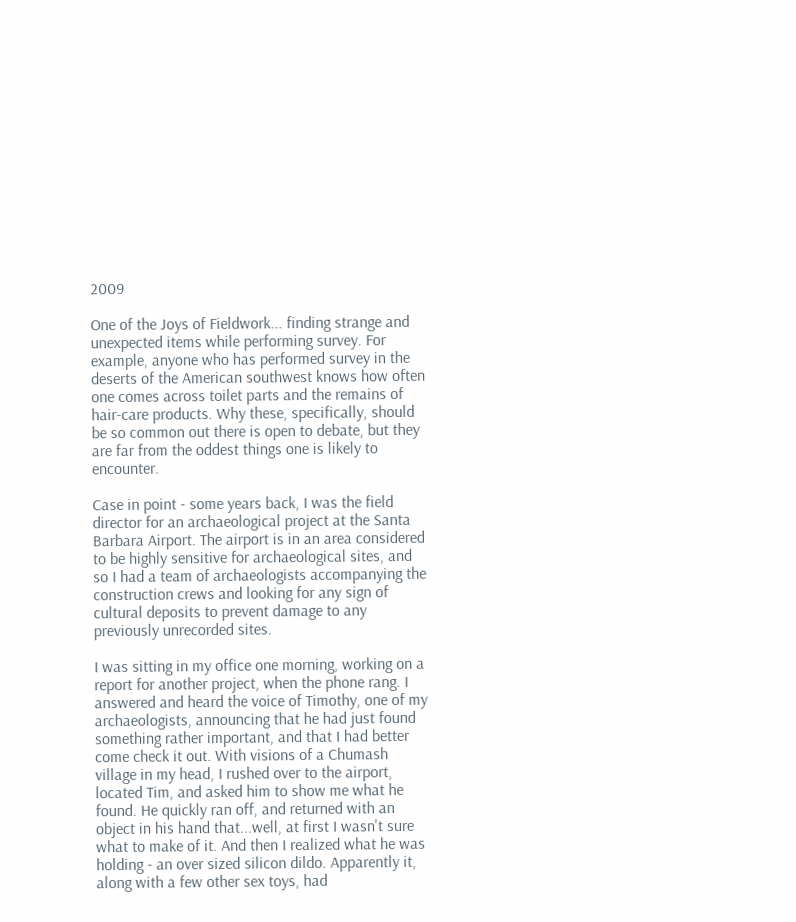2009

One of the Joys of Fieldwork... finding strange and unexpected items while performing survey. For example, anyone who has performed survey in the deserts of the American southwest knows how often one comes across toilet parts and the remains of hair-care products. Why these, specifically, should be so common out there is open to debate, but they are far from the oddest things one is likely to encounter.

Case in point - some years back, I was the field director for an archaeological project at the Santa Barbara Airport. The airport is in an area considered to be highly sensitive for archaeological sites, and so I had a team of archaeologists accompanying the construction crews and looking for any sign of cultural deposits to prevent damage to any previously unrecorded sites.

I was sitting in my office one morning, working on a report for another project, when the phone rang. I answered and heard the voice of Timothy, one of my archaeologists, announcing that he had just found something rather important, and that I had better come check it out. With visions of a Chumash village in my head, I rushed over to the airport, located Tim, and asked him to show me what he found. He quickly ran off, and returned with an object in his hand that...well, at first I wasn't sure what to make of it. And then I realized what he was holding - an over sized silicon dildo. Apparently it, along with a few other sex toys, had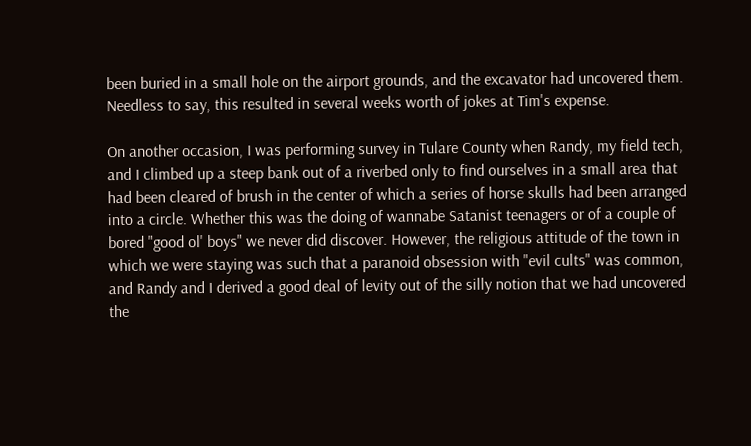been buried in a small hole on the airport grounds, and the excavator had uncovered them. Needless to say, this resulted in several weeks worth of jokes at Tim's expense.

On another occasion, I was performing survey in Tulare County when Randy, my field tech, and I climbed up a steep bank out of a riverbed only to find ourselves in a small area that had been cleared of brush in the center of which a series of horse skulls had been arranged into a circle. Whether this was the doing of wannabe Satanist teenagers or of a couple of bored "good ol' boys" we never did discover. However, the religious attitude of the town in which we were staying was such that a paranoid obsession with "evil cults" was common, and Randy and I derived a good deal of levity out of the silly notion that we had uncovered the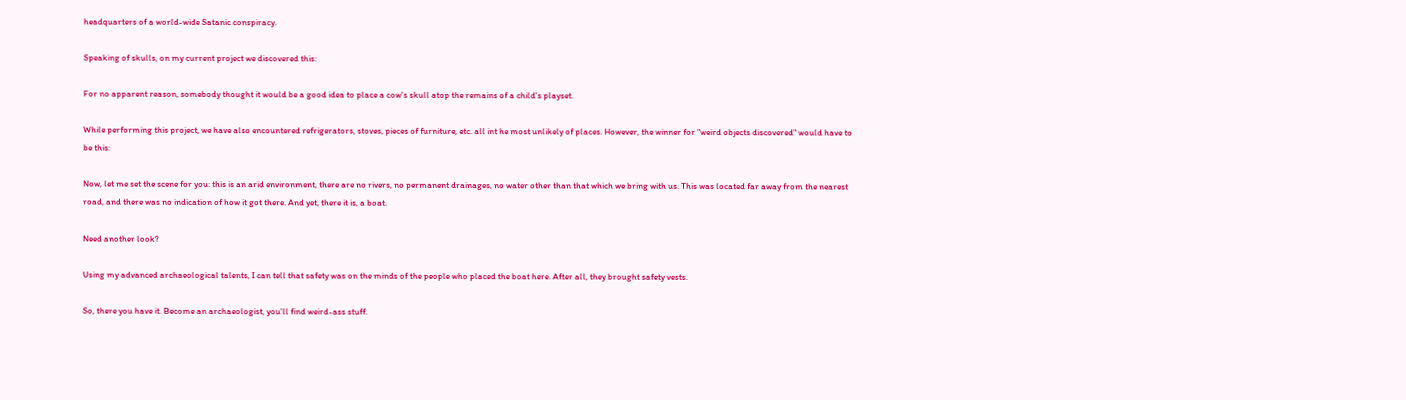headquarters of a world-wide Satanic conspiracy.

Speaking of skulls, on my current project we discovered this:

For no apparent reason, somebody thought it would be a good idea to place a cow's skull atop the remains of a child's playset.

While performing this project, we have also encountered refrigerators, stoves, pieces of furniture, etc. all int he most unlikely of places. However, the winner for "weird objects discovered" would have to be this:

Now, let me set the scene for you: this is an arid environment, there are no rivers, no permanent drainages, no water other than that which we bring with us. This was located far away from the nearest road, and there was no indication of how it got there. And yet, there it is, a boat.

Need another look?

Using my advanced archaeological talents, I can tell that safety was on the minds of the people who placed the boat here. After all, they brought safety vests.

So, there you have it. Become an archaeologist, you'll find weird-ass stuff.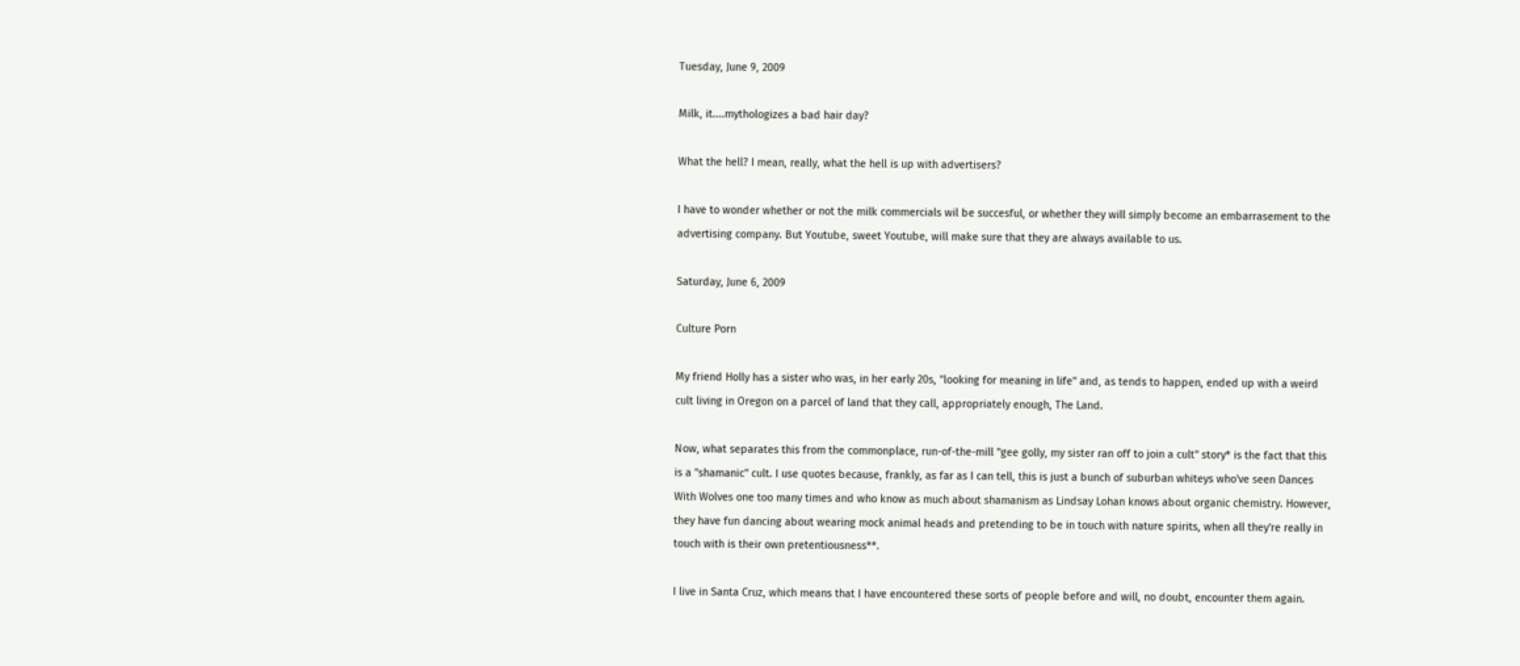Tuesday, June 9, 2009

Milk, it....mythologizes a bad hair day?

What the hell? I mean, really, what the hell is up with advertisers?

I have to wonder whether or not the milk commercials wil be succesful, or whether they will simply become an embarrasement to the advertising company. But Youtube, sweet Youtube, will make sure that they are always available to us.

Saturday, June 6, 2009

Culture Porn

My friend Holly has a sister who was, in her early 20s, "looking for meaning in life" and, as tends to happen, ended up with a weird cult living in Oregon on a parcel of land that they call, appropriately enough, The Land.

Now, what separates this from the commonplace, run-of-the-mill "gee golly, my sister ran off to join a cult" story* is the fact that this is a "shamanic" cult. I use quotes because, frankly, as far as I can tell, this is just a bunch of suburban whiteys who've seen Dances With Wolves one too many times and who know as much about shamanism as Lindsay Lohan knows about organic chemistry. However, they have fun dancing about wearing mock animal heads and pretending to be in touch with nature spirits, when all they're really in touch with is their own pretentiousness**.

I live in Santa Cruz, which means that I have encountered these sorts of people before and will, no doubt, encounter them again.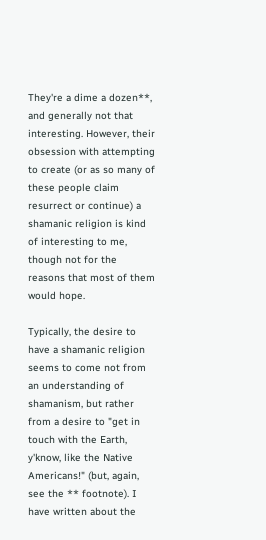They're a dime a dozen**, and generally not that interesting. However, their obsession with attempting to create (or as so many of these people claim resurrect or continue) a shamanic religion is kind of interesting to me, though not for the reasons that most of them would hope.

Typically, the desire to have a shamanic religion seems to come not from an understanding of shamanism, but rather from a desire to "get in touch with the Earth, y'know, like the Native Americans!" (but, again, see the ** footnote). I have written about the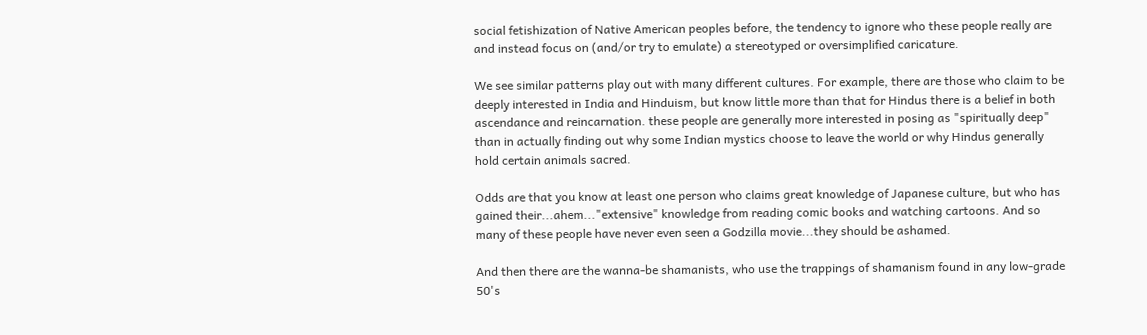social fetishization of Native American peoples before, the tendency to ignore who these people really are and instead focus on (and/or try to emulate) a stereotyped or oversimplified caricature.

We see similar patterns play out with many different cultures. For example, there are those who claim to be deeply interested in India and Hinduism, but know little more than that for Hindus there is a belief in both ascendance and reincarnation. these people are generally more interested in posing as "spiritually deep" than in actually finding out why some Indian mystics choose to leave the world or why Hindus generally hold certain animals sacred.

Odds are that you know at least one person who claims great knowledge of Japanese culture, but who has gained their...ahem..."extensive" knowledge from reading comic books and watching cartoons. And so many of these people have never even seen a Godzilla movie...they should be ashamed.

And then there are the wanna-be shamanists, who use the trappings of shamanism found in any low-grade 50's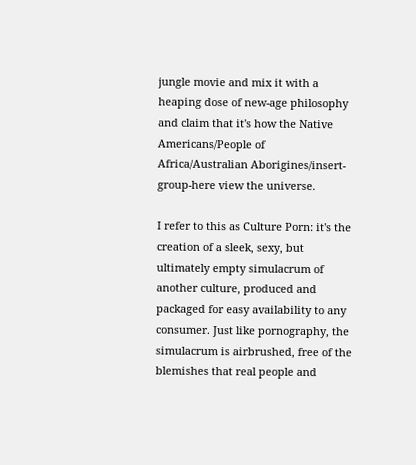jungle movie and mix it with a heaping dose of new-age philosophy and claim that it's how the Native Americans/People of Africa/Australian Aborigines/insert-group-here view the universe.

I refer to this as Culture Porn: it's the creation of a sleek, sexy, but ultimately empty simulacrum of another culture, produced and packaged for easy availability to any consumer. Just like pornography, the simulacrum is airbrushed, free of the blemishes that real people and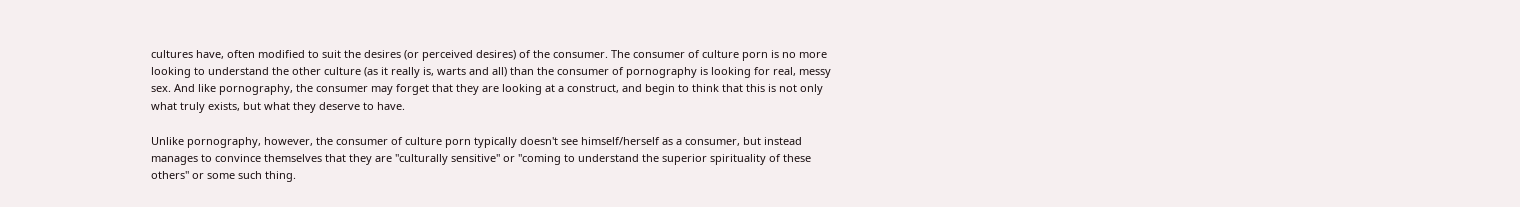cultures have, often modified to suit the desires (or perceived desires) of the consumer. The consumer of culture porn is no more looking to understand the other culture (as it really is, warts and all) than the consumer of pornography is looking for real, messy sex. And like pornography, the consumer may forget that they are looking at a construct, and begin to think that this is not only what truly exists, but what they deserve to have.

Unlike pornography, however, the consumer of culture porn typically doesn't see himself/herself as a consumer, but instead manages to convince themselves that they are "culturally sensitive" or "coming to understand the superior spirituality of these others" or some such thing.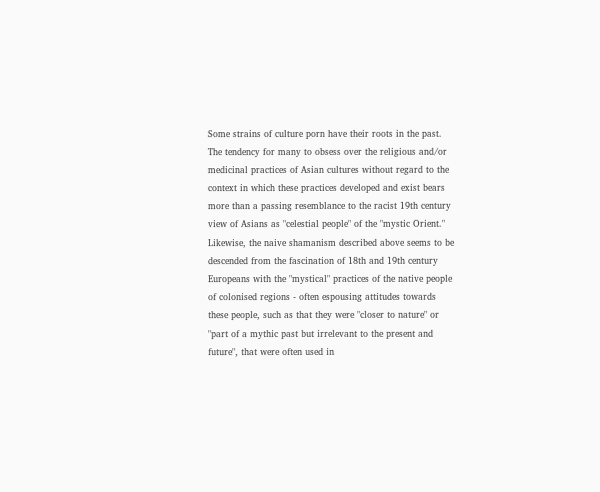Some strains of culture porn have their roots in the past. The tendency for many to obsess over the religious and/or medicinal practices of Asian cultures without regard to the context in which these practices developed and exist bears more than a passing resemblance to the racist 19th century view of Asians as "celestial people" of the "mystic Orient." Likewise, the naive shamanism described above seems to be descended from the fascination of 18th and 19th century Europeans with the "mystical" practices of the native people of colonised regions - often espousing attitudes towards these people, such as that they were "closer to nature" or "part of a mythic past but irrelevant to the present and future", that were often used in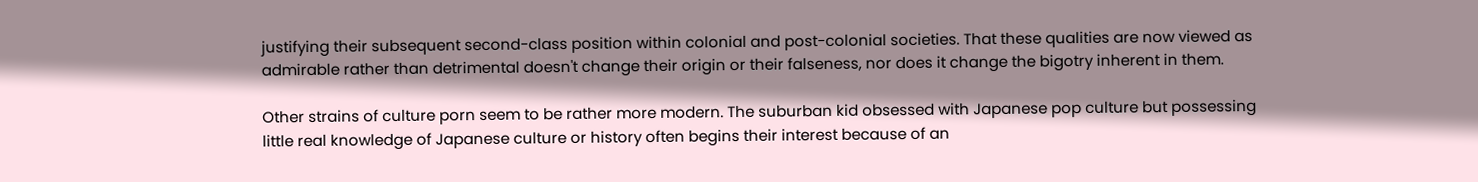justifying their subsequent second-class position within colonial and post-colonial societies. That these qualities are now viewed as admirable rather than detrimental doesn't change their origin or their falseness, nor does it change the bigotry inherent in them.

Other strains of culture porn seem to be rather more modern. The suburban kid obsessed with Japanese pop culture but possessing little real knowledge of Japanese culture or history often begins their interest because of an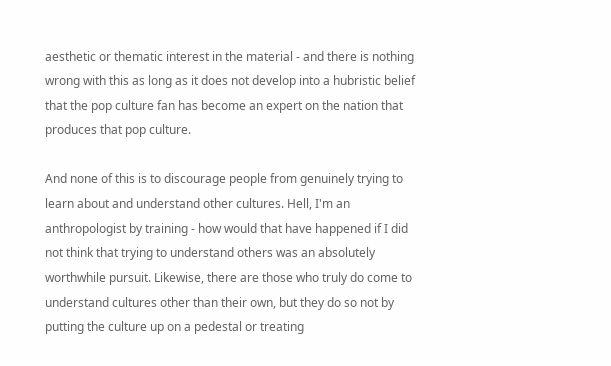aesthetic or thematic interest in the material - and there is nothing wrong with this as long as it does not develop into a hubristic belief that the pop culture fan has become an expert on the nation that produces that pop culture.

And none of this is to discourage people from genuinely trying to learn about and understand other cultures. Hell, I'm an anthropologist by training - how would that have happened if I did not think that trying to understand others was an absolutely worthwhile pursuit. Likewise, there are those who truly do come to understand cultures other than their own, but they do so not by putting the culture up on a pedestal or treating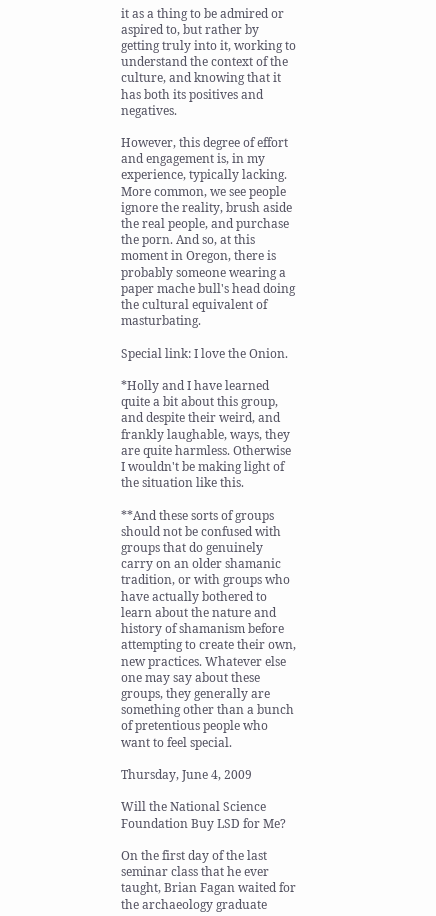it as a thing to be admired or aspired to, but rather by getting truly into it, working to understand the context of the culture, and knowing that it has both its positives and negatives.

However, this degree of effort and engagement is, in my experience, typically lacking. More common, we see people ignore the reality, brush aside the real people, and purchase the porn. And so, at this moment in Oregon, there is probably someone wearing a paper mache bull's head doing the cultural equivalent of masturbating.

Special link: I love the Onion.

*Holly and I have learned quite a bit about this group, and despite their weird, and frankly laughable, ways, they are quite harmless. Otherwise I wouldn't be making light of the situation like this.

**And these sorts of groups should not be confused with groups that do genuinely carry on an older shamanic tradition, or with groups who have actually bothered to learn about the nature and history of shamanism before attempting to create their own, new practices. Whatever else one may say about these groups, they generally are something other than a bunch of pretentious people who want to feel special.

Thursday, June 4, 2009

Will the National Science Foundation Buy LSD for Me?

On the first day of the last seminar class that he ever taught, Brian Fagan waited for the archaeology graduate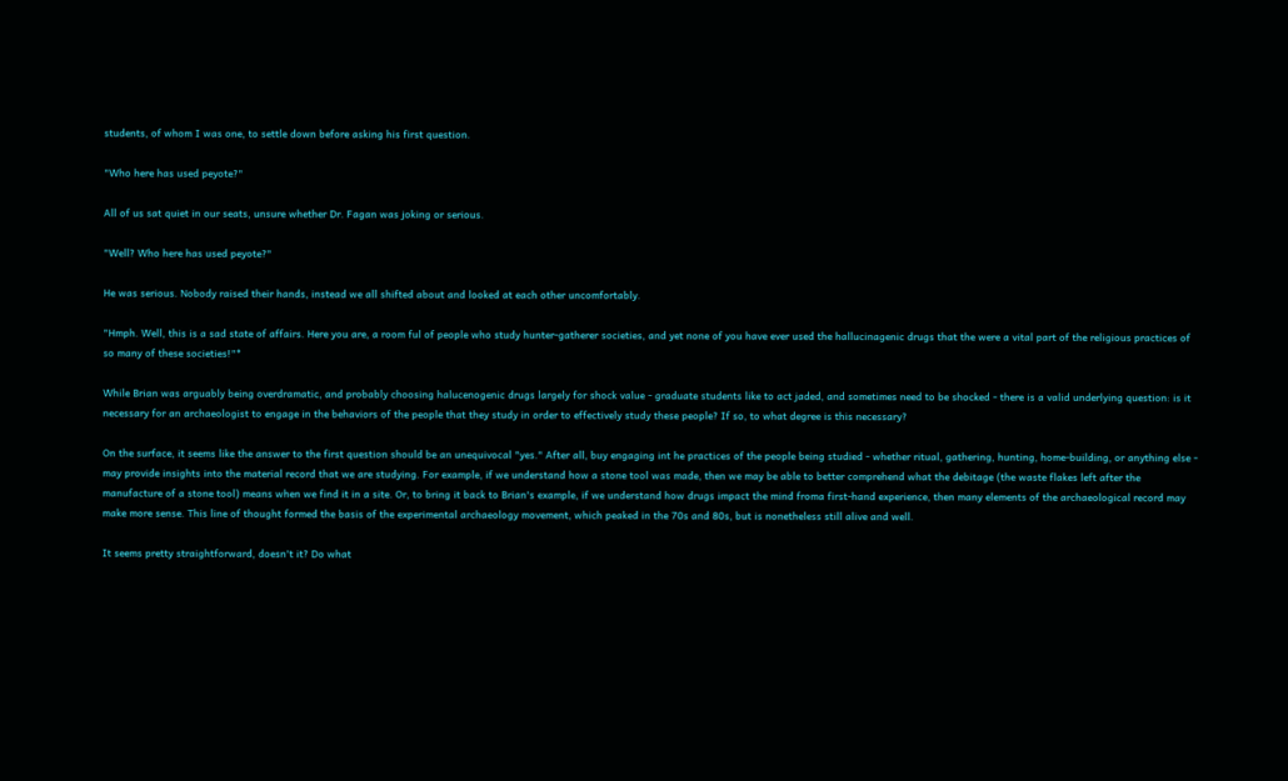students, of whom I was one, to settle down before asking his first question.

"Who here has used peyote?"

All of us sat quiet in our seats, unsure whether Dr. Fagan was joking or serious.

"Well? Who here has used peyote?"

He was serious. Nobody raised their hands, instead we all shifted about and looked at each other uncomfortably.

"Hmph. Well, this is a sad state of affairs. Here you are, a room ful of people who study hunter-gatherer societies, and yet none of you have ever used the hallucinagenic drugs that the were a vital part of the religious practices of so many of these societies!"*

While Brian was arguably being overdramatic, and probably choosing halucenogenic drugs largely for shock value - graduate students like to act jaded, and sometimes need to be shocked - there is a valid underlying question: is it necessary for an archaeologist to engage in the behaviors of the people that they study in order to effectively study these people? If so, to what degree is this necessary?

On the surface, it seems like the answer to the first question should be an unequivocal "yes." After all, buy engaging int he practices of the people being studied - whether ritual, gathering, hunting, home-building, or anything else - may provide insights into the material record that we are studying. For example, if we understand how a stone tool was made, then we may be able to better comprehend what the debitage (the waste flakes left after the manufacture of a stone tool) means when we find it in a site. Or, to bring it back to Brian's example, if we understand how drugs impact the mind froma first-hand experience, then many elements of the archaeological record may make more sense. This line of thought formed the basis of the experimental archaeology movement, which peaked in the 70s and 80s, but is nonetheless still alive and well.

It seems pretty straightforward, doesn't it? Do what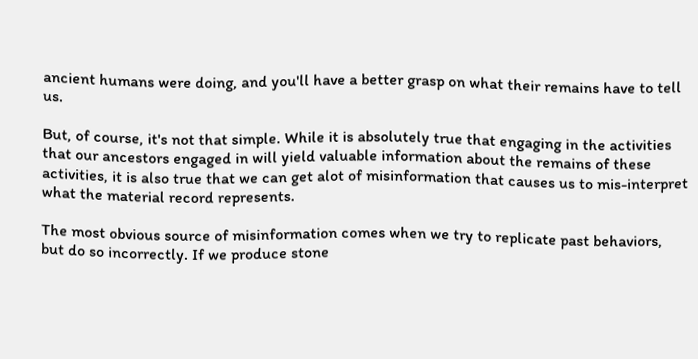ancient humans were doing, and you'll have a better grasp on what their remains have to tell us.

But, of course, it's not that simple. While it is absolutely true that engaging in the activities that our ancestors engaged in will yield valuable information about the remains of these activities, it is also true that we can get alot of misinformation that causes us to mis-interpret what the material record represents.

The most obvious source of misinformation comes when we try to replicate past behaviors, but do so incorrectly. If we produce stone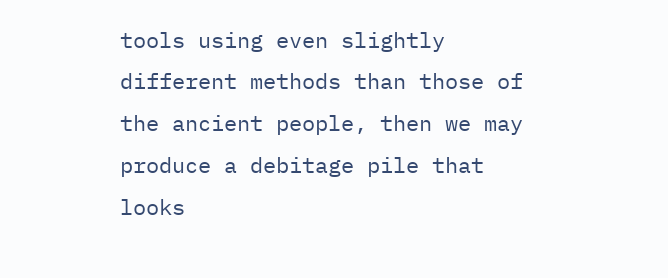tools using even slightly different methods than those of the ancient people, then we may produce a debitage pile that looks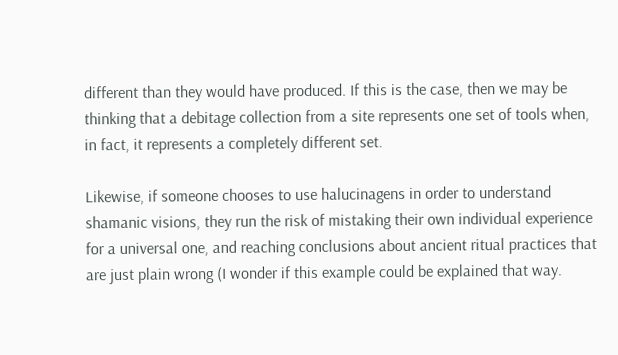different than they would have produced. If this is the case, then we may be thinking that a debitage collection from a site represents one set of tools when, in fact, it represents a completely different set.

Likewise, if someone chooses to use halucinagens in order to understand shamanic visions, they run the risk of mistaking their own individual experience for a universal one, and reaching conclusions about ancient ritual practices that are just plain wrong (I wonder if this example could be explained that way.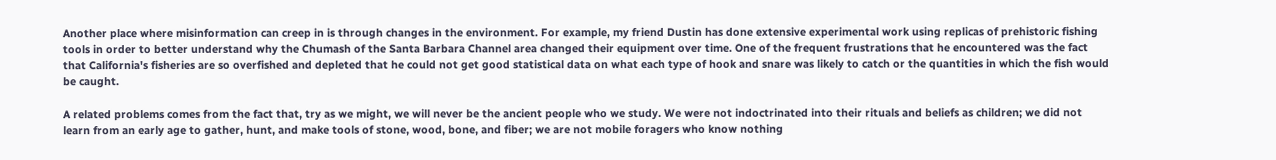Another place where misinformation can creep in is through changes in the environment. For example, my friend Dustin has done extensive experimental work using replicas of prehistoric fishing tools in order to better understand why the Chumash of the Santa Barbara Channel area changed their equipment over time. One of the frequent frustrations that he encountered was the fact that California's fisheries are so overfished and depleted that he could not get good statistical data on what each type of hook and snare was likely to catch or the quantities in which the fish would be caught.

A related problems comes from the fact that, try as we might, we will never be the ancient people who we study. We were not indoctrinated into their rituals and beliefs as children; we did not learn from an early age to gather, hunt, and make tools of stone, wood, bone, and fiber; we are not mobile foragers who know nothing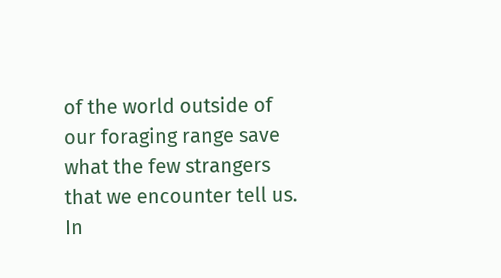of the world outside of our foraging range save what the few strangers that we encounter tell us. In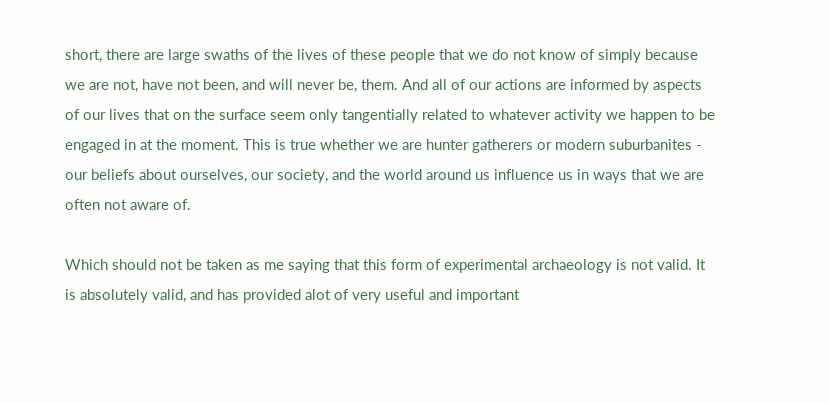short, there are large swaths of the lives of these people that we do not know of simply because we are not, have not been, and will never be, them. And all of our actions are informed by aspects of our lives that on the surface seem only tangentially related to whatever activity we happen to be engaged in at the moment. This is true whether we are hunter gatherers or modern suburbanites - our beliefs about ourselves, our society, and the world around us influence us in ways that we are often not aware of.

Which should not be taken as me saying that this form of experimental archaeology is not valid. It is absolutely valid, and has provided alot of very useful and important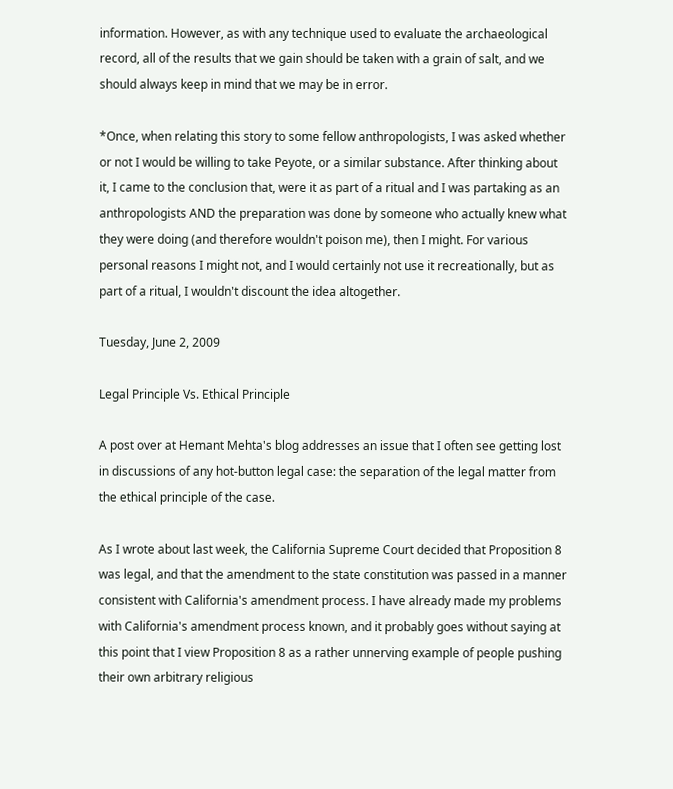information. However, as with any technique used to evaluate the archaeological record, all of the results that we gain should be taken with a grain of salt, and we should always keep in mind that we may be in error.

*Once, when relating this story to some fellow anthropologists, I was asked whether or not I would be willing to take Peyote, or a similar substance. After thinking about it, I came to the conclusion that, were it as part of a ritual and I was partaking as an anthropologists AND the preparation was done by someone who actually knew what they were doing (and therefore wouldn't poison me), then I might. For various personal reasons I might not, and I would certainly not use it recreationally, but as part of a ritual, I wouldn't discount the idea altogether.

Tuesday, June 2, 2009

Legal Principle Vs. Ethical Principle

A post over at Hemant Mehta's blog addresses an issue that I often see getting lost in discussions of any hot-button legal case: the separation of the legal matter from the ethical principle of the case.

As I wrote about last week, the California Supreme Court decided that Proposition 8 was legal, and that the amendment to the state constitution was passed in a manner consistent with California's amendment process. I have already made my problems with California's amendment process known, and it probably goes without saying at this point that I view Proposition 8 as a rather unnerving example of people pushing their own arbitrary religious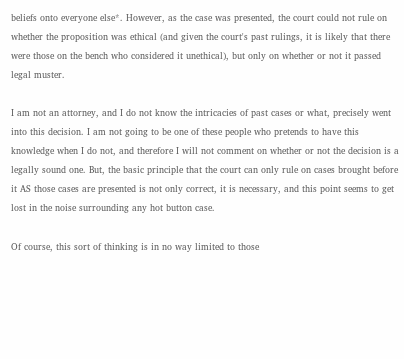beliefs onto everyone else*. However, as the case was presented, the court could not rule on whether the proposition was ethical (and given the court's past rulings, it is likely that there were those on the bench who considered it unethical), but only on whether or not it passed legal muster.

I am not an attorney, and I do not know the intricacies of past cases or what, precisely went into this decision. I am not going to be one of these people who pretends to have this knowledge when I do not, and therefore I will not comment on whether or not the decision is a legally sound one. But, the basic principle that the court can only rule on cases brought before it AS those cases are presented is not only correct, it is necessary, and this point seems to get lost in the noise surrounding any hot button case.

Of course, this sort of thinking is in no way limited to those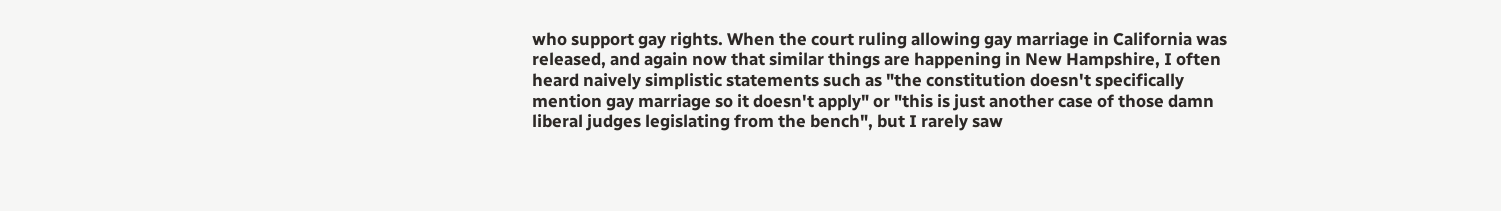who support gay rights. When the court ruling allowing gay marriage in California was released, and again now that similar things are happening in New Hampshire, I often heard naively simplistic statements such as "the constitution doesn't specifically mention gay marriage so it doesn't apply" or "this is just another case of those damn liberal judges legislating from the bench", but I rarely saw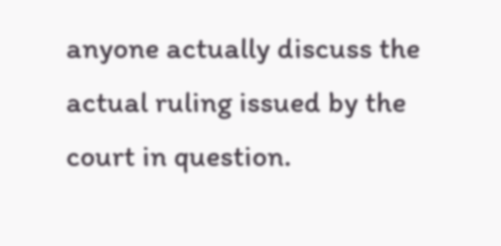anyone actually discuss the actual ruling issued by the court in question.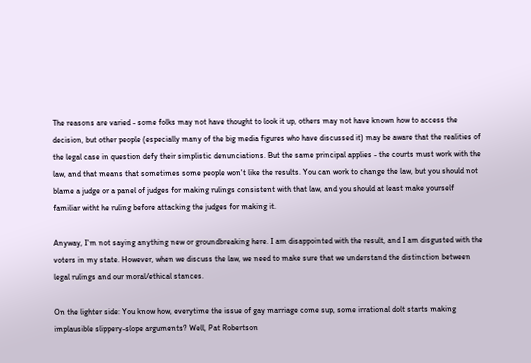The reasons are varied - some folks may not have thought to look it up, others may not have known how to access the decision, but other people (especially many of the big media figures who have discussed it) may be aware that the realities of the legal case in question defy their simplistic denunciations. But the same principal applies - the courts must work with the law, and that means that sometimes some people won't like the results. You can work to change the law, but you should not blame a judge or a panel of judges for making rulings consistent with that law, and you should at least make yourself familiar witht he ruling before attacking the judges for making it.

Anyway, I'm not saying anything new or groundbreaking here. I am disappointed with the result, and I am disgusted with the voters in my state. However, when we discuss the law, we need to make sure that we understand the distinction between legal rulings and our moral/ethical stances.

On the lighter side: You know how, everytime the issue of gay marriage come sup, some irrational dolt starts making implausible slippery-slope arguments? Well, Pat Robertson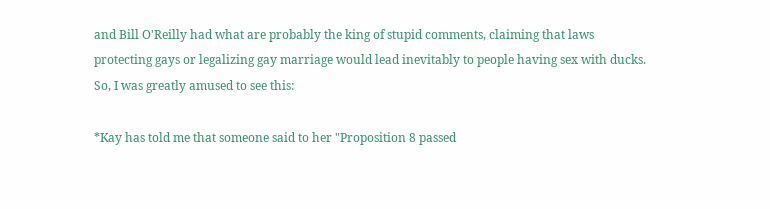and Bill O'Reilly had what are probably the king of stupid comments, claiming that laws protecting gays or legalizing gay marriage would lead inevitably to people having sex with ducks. So, I was greatly amused to see this:

*Kay has told me that someone said to her "Proposition 8 passed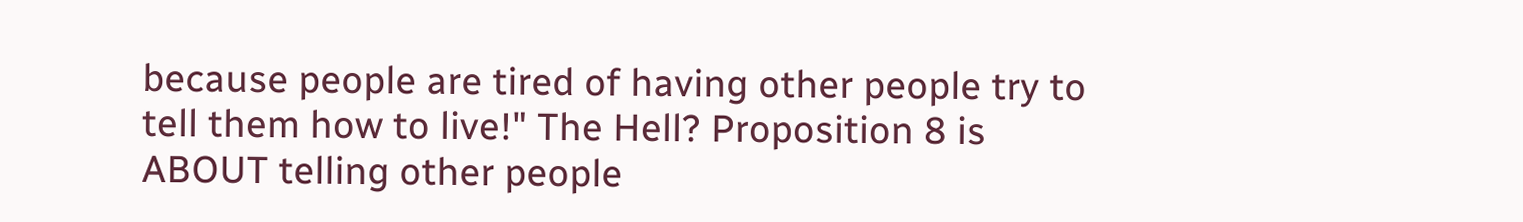because people are tired of having other people try to tell them how to live!" The Hell? Proposition 8 is ABOUT telling other people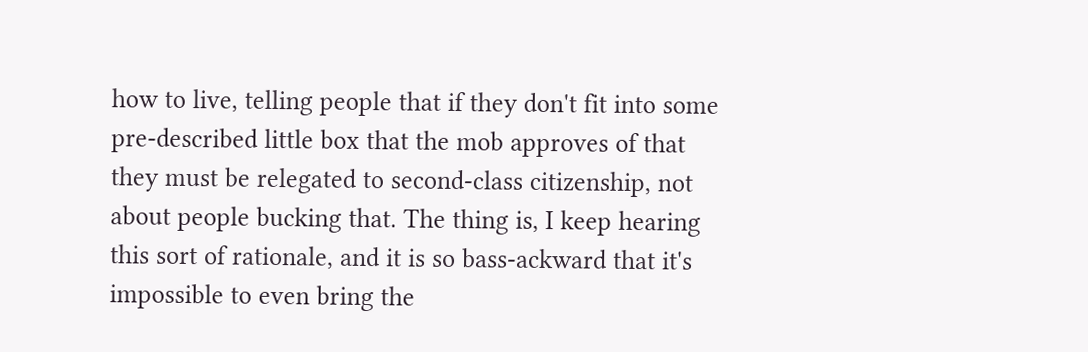how to live, telling people that if they don't fit into some pre-described little box that the mob approves of that they must be relegated to second-class citizenship, not about people bucking that. The thing is, I keep hearing this sort of rationale, and it is so bass-ackward that it's impossible to even bring the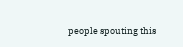people spouting this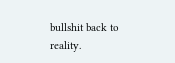bullshit back to reality.